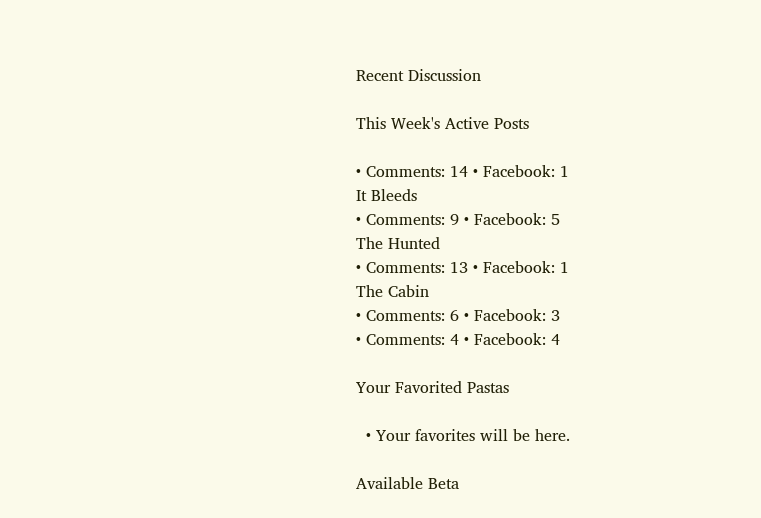Recent Discussion

This Week's Active Posts

• Comments: 14 • Facebook: 1
It Bleeds
• Comments: 9 • Facebook: 5
The Hunted
• Comments: 13 • Facebook: 1
The Cabin
• Comments: 6 • Facebook: 3
• Comments: 4 • Facebook: 4

Your Favorited Pastas

  • Your favorites will be here.

Available Beta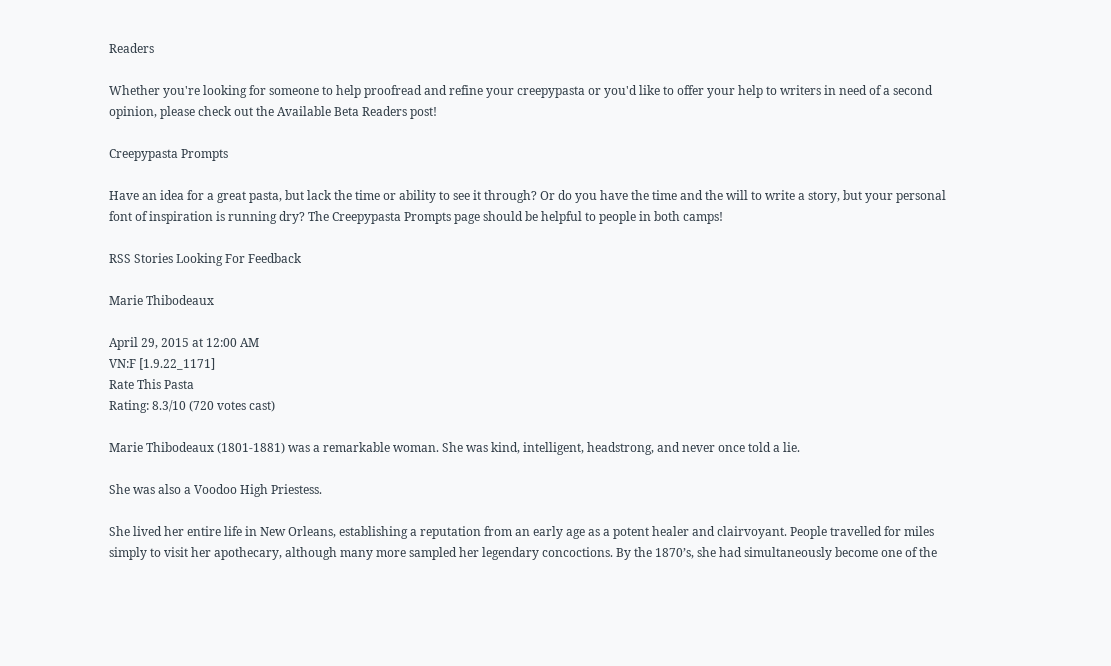Readers

Whether you're looking for someone to help proofread and refine your creepypasta or you'd like to offer your help to writers in need of a second opinion, please check out the Available Beta Readers post!

Creepypasta Prompts

Have an idea for a great pasta, but lack the time or ability to see it through? Or do you have the time and the will to write a story, but your personal font of inspiration is running dry? The Creepypasta Prompts page should be helpful to people in both camps!

RSS Stories Looking For Feedback

Marie Thibodeaux

April 29, 2015 at 12:00 AM
VN:F [1.9.22_1171]
Rate This Pasta
Rating: 8.3/10 (720 votes cast)

Marie Thibodeaux (1801-1881) was a remarkable woman. She was kind, intelligent, headstrong, and never once told a lie.

She was also a Voodoo High Priestess.

She lived her entire life in New Orleans, establishing a reputation from an early age as a potent healer and clairvoyant. People travelled for miles simply to visit her apothecary, although many more sampled her legendary concoctions. By the 1870’s, she had simultaneously become one of the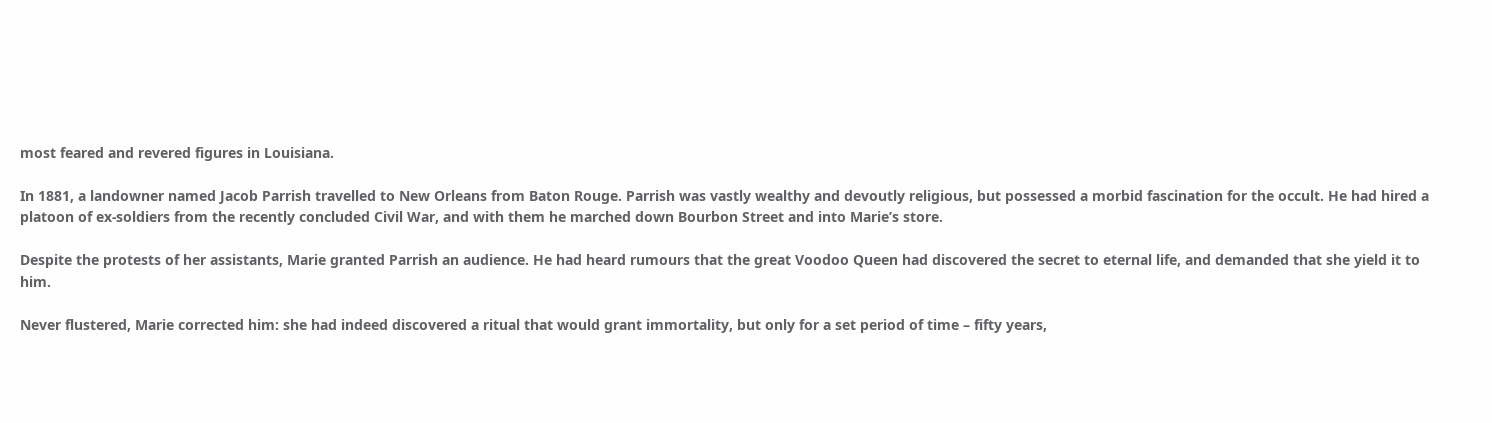most feared and revered figures in Louisiana.

In 1881, a landowner named Jacob Parrish travelled to New Orleans from Baton Rouge. Parrish was vastly wealthy and devoutly religious, but possessed a morbid fascination for the occult. He had hired a platoon of ex-soldiers from the recently concluded Civil War, and with them he marched down Bourbon Street and into Marie’s store.

Despite the protests of her assistants, Marie granted Parrish an audience. He had heard rumours that the great Voodoo Queen had discovered the secret to eternal life, and demanded that she yield it to him.

Never flustered, Marie corrected him: she had indeed discovered a ritual that would grant immortality, but only for a set period of time – fifty years,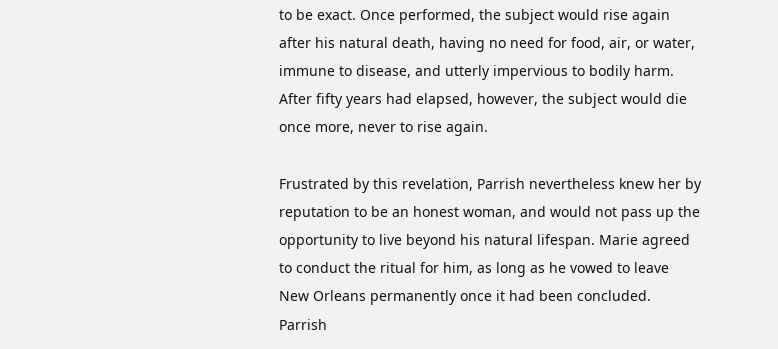to be exact. Once performed, the subject would rise again after his natural death, having no need for food, air, or water, immune to disease, and utterly impervious to bodily harm. After fifty years had elapsed, however, the subject would die once more, never to rise again.

Frustrated by this revelation, Parrish nevertheless knew her by reputation to be an honest woman, and would not pass up the opportunity to live beyond his natural lifespan. Marie agreed to conduct the ritual for him, as long as he vowed to leave New Orleans permanently once it had been concluded. Parrish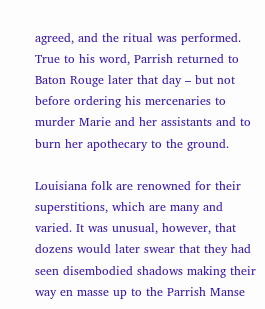agreed, and the ritual was performed. True to his word, Parrish returned to Baton Rouge later that day – but not before ordering his mercenaries to murder Marie and her assistants and to burn her apothecary to the ground.

Louisiana folk are renowned for their superstitions, which are many and varied. It was unusual, however, that dozens would later swear that they had seen disembodied shadows making their way en masse up to the Parrish Manse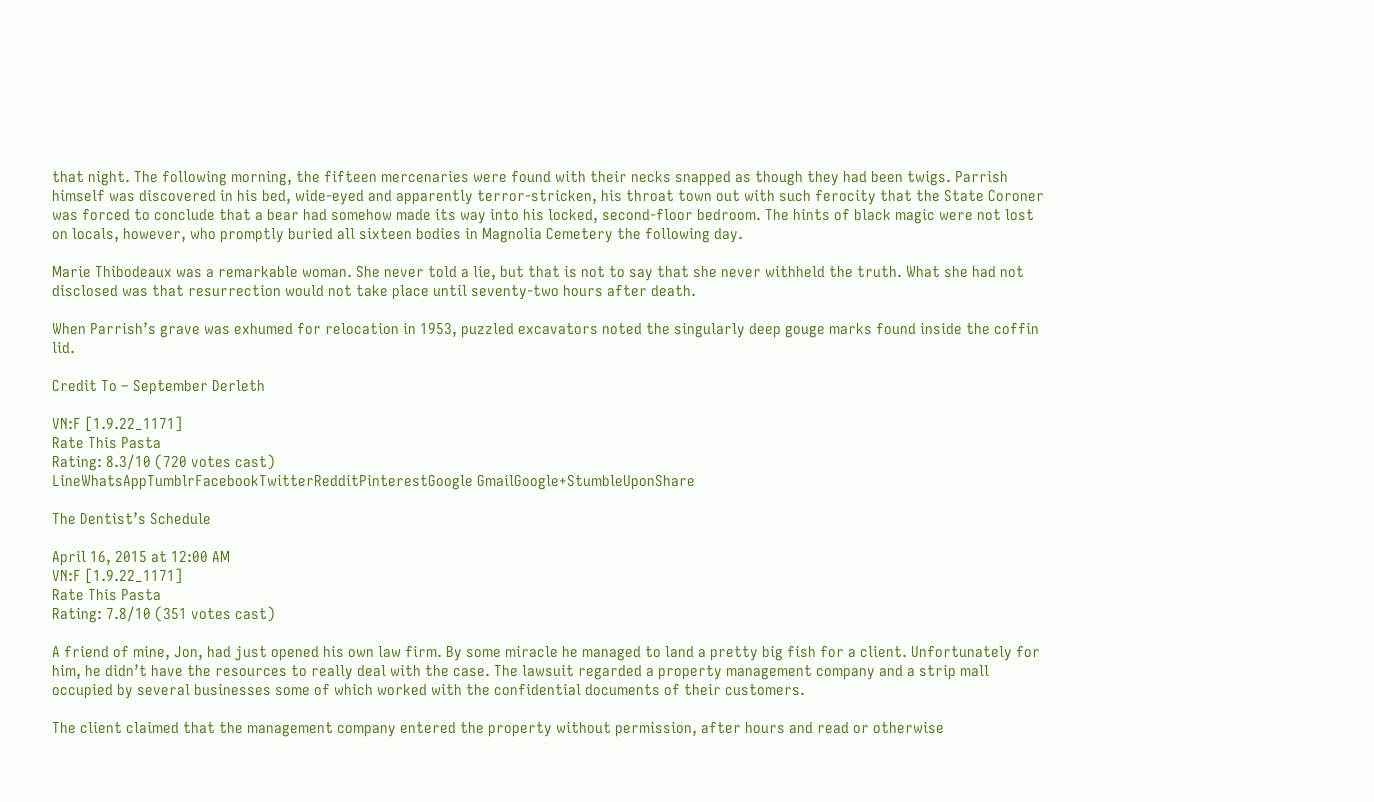that night. The following morning, the fifteen mercenaries were found with their necks snapped as though they had been twigs. Parrish himself was discovered in his bed, wide-eyed and apparently terror-stricken, his throat town out with such ferocity that the State Coroner was forced to conclude that a bear had somehow made its way into his locked, second-floor bedroom. The hints of black magic were not lost on locals, however, who promptly buried all sixteen bodies in Magnolia Cemetery the following day.

Marie Thibodeaux was a remarkable woman. She never told a lie, but that is not to say that she never withheld the truth. What she had not disclosed was that resurrection would not take place until seventy-two hours after death.

When Parrish’s grave was exhumed for relocation in 1953, puzzled excavators noted the singularly deep gouge marks found inside the coffin lid.

Credit To – September Derleth

VN:F [1.9.22_1171]
Rate This Pasta
Rating: 8.3/10 (720 votes cast)
LineWhatsAppTumblrFacebookTwitterRedditPinterestGoogle GmailGoogle+StumbleUponShare

The Dentist’s Schedule

April 16, 2015 at 12:00 AM
VN:F [1.9.22_1171]
Rate This Pasta
Rating: 7.8/10 (351 votes cast)

A friend of mine, Jon, had just opened his own law firm. By some miracle he managed to land a pretty big fish for a client. Unfortunately for him, he didn’t have the resources to really deal with the case. The lawsuit regarded a property management company and a strip mall occupied by several businesses some of which worked with the confidential documents of their customers.

The client claimed that the management company entered the property without permission, after hours and read or otherwise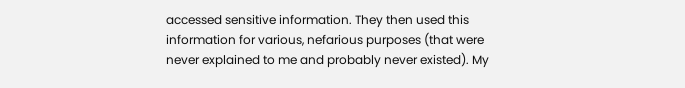accessed sensitive information. They then used this information for various, nefarious purposes (that were never explained to me and probably never existed). My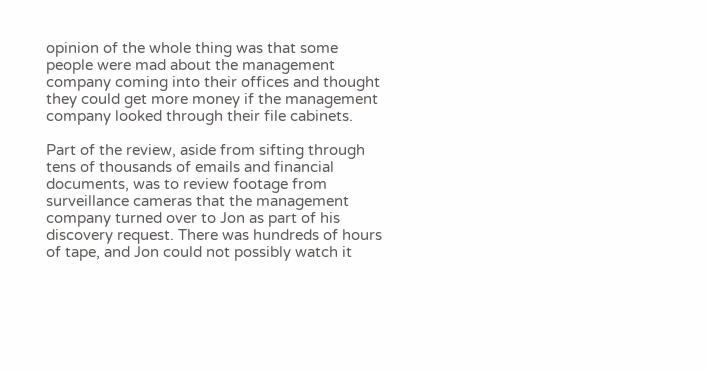opinion of the whole thing was that some people were mad about the management company coming into their offices and thought they could get more money if the management company looked through their file cabinets.

Part of the review, aside from sifting through tens of thousands of emails and financial documents, was to review footage from surveillance cameras that the management company turned over to Jon as part of his discovery request. There was hundreds of hours of tape, and Jon could not possibly watch it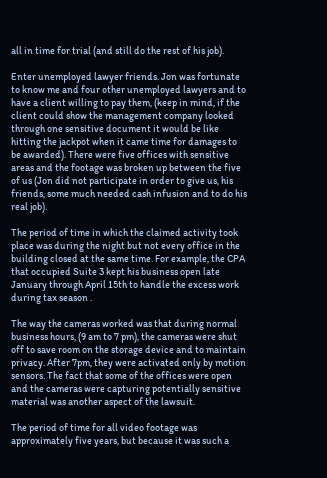all in time for trial (and still do the rest of his job).

Enter unemployed lawyer friends. Jon was fortunate to know me and four other unemployed lawyers and to have a client willing to pay them, (keep in mind, if the client could show the management company looked through one sensitive document it would be like hitting the jackpot when it came time for damages to be awarded). There were five offices with sensitive areas and the footage was broken up between the five of us (Jon did not participate in order to give us, his friends, some much needed cash infusion and to do his real job).

The period of time in which the claimed activity took place was during the night but not every office in the building closed at the same time. For example, the CPA that occupied Suite 3 kept his business open late January through April 15th to handle the excess work during tax season .

The way the cameras worked was that during normal business hours, (9 am to 7 pm), the cameras were shut off to save room on the storage device and to maintain privacy. After 7pm, they were activated only by motion sensors. The fact that some of the offices were open and the cameras were capturing potentially sensitive material was another aspect of the lawsuit.

The period of time for all video footage was approximately five years, but because it was such a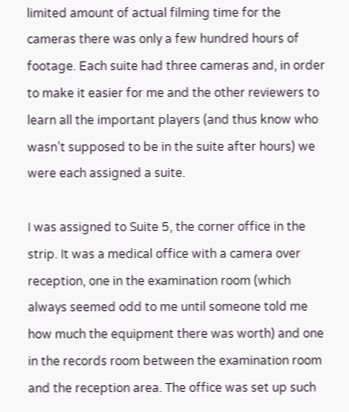limited amount of actual filming time for the cameras there was only a few hundred hours of footage. Each suite had three cameras and, in order to make it easier for me and the other reviewers to learn all the important players (and thus know who wasn’t supposed to be in the suite after hours) we were each assigned a suite.

I was assigned to Suite 5, the corner office in the strip. It was a medical office with a camera over reception, one in the examination room (which always seemed odd to me until someone told me how much the equipment there was worth) and one in the records room between the examination room and the reception area. The office was set up such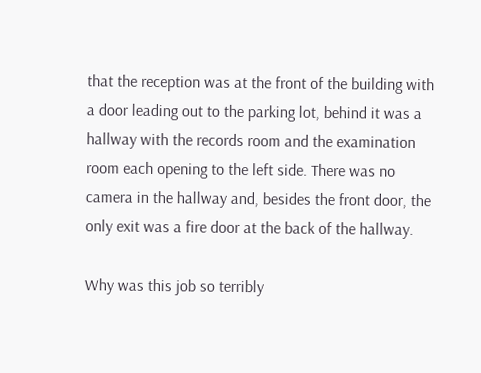that the reception was at the front of the building with a door leading out to the parking lot, behind it was a hallway with the records room and the examination room each opening to the left side. There was no camera in the hallway and, besides the front door, the only exit was a fire door at the back of the hallway.

Why was this job so terribly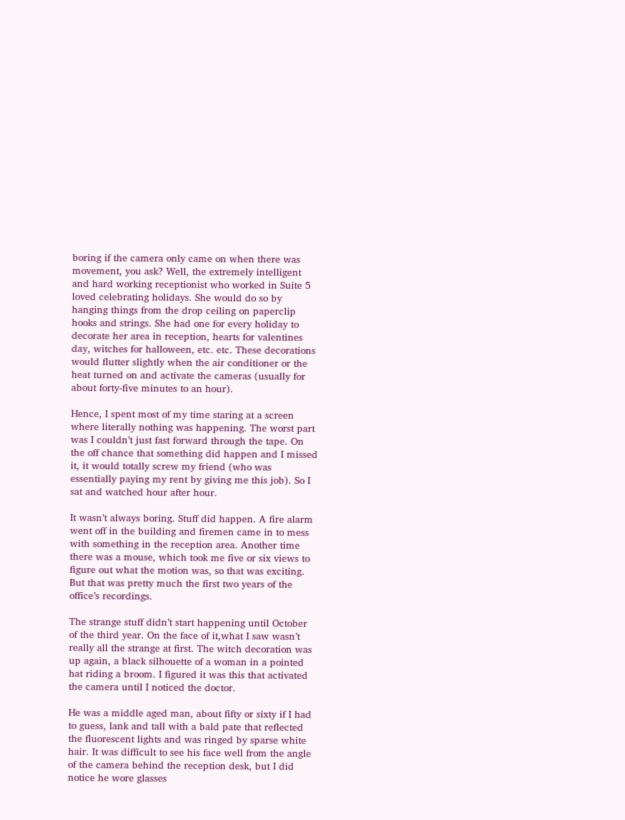boring if the camera only came on when there was movement, you ask? Well, the extremely intelligent and hard working receptionist who worked in Suite 5 loved celebrating holidays. She would do so by hanging things from the drop ceiling on paperclip hooks and strings. She had one for every holiday to decorate her area in reception, hearts for valentines day, witches for halloween, etc. etc. These decorations would flutter slightly when the air conditioner or the heat turned on and activate the cameras (usually for about forty-five minutes to an hour).

Hence, I spent most of my time staring at a screen where literally nothing was happening. The worst part was I couldn’t just fast forward through the tape. On the off chance that something did happen and I missed it, it would totally screw my friend (who was essentially paying my rent by giving me this job). So I sat and watched hour after hour.

It wasn’t always boring. Stuff did happen. A fire alarm went off in the building and firemen came in to mess with something in the reception area. Another time there was a mouse, which took me five or six views to figure out what the motion was, so that was exciting. But that was pretty much the first two years of the office’s recordings.

The strange stuff didn’t start happening until October of the third year. On the face of it,what I saw wasn’t really all the strange at first. The witch decoration was up again, a black silhouette of a woman in a pointed hat riding a broom. I figured it was this that activated the camera until I noticed the doctor.

He was a middle aged man, about fifty or sixty if I had to guess, lank and tall with a bald pate that reflected the fluorescent lights and was ringed by sparse white hair. It was difficult to see his face well from the angle of the camera behind the reception desk, but I did notice he wore glasses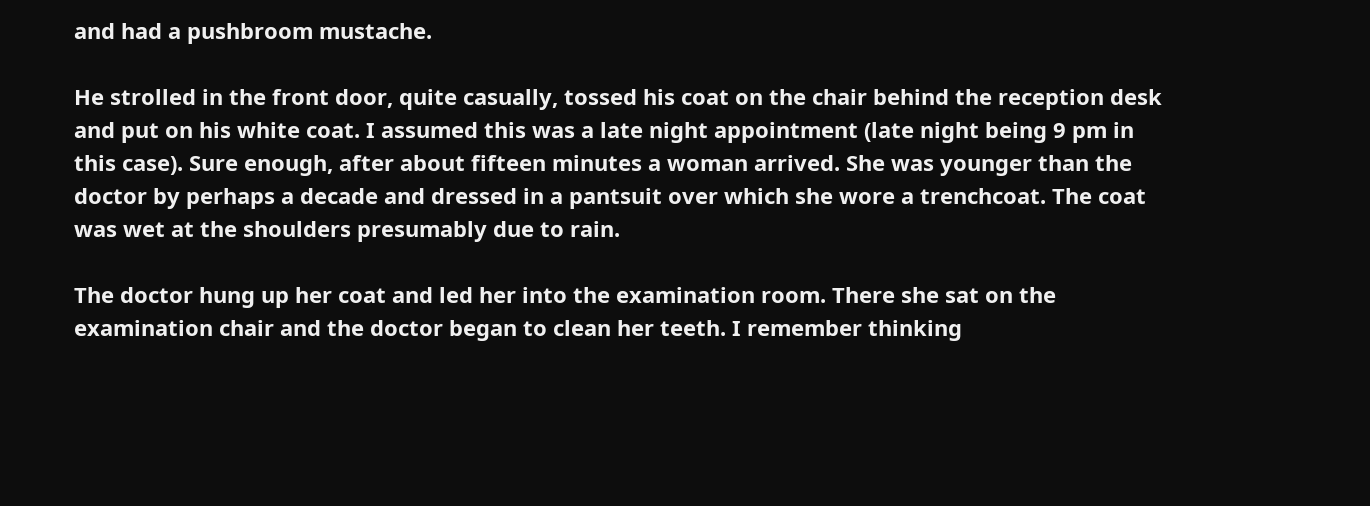and had a pushbroom mustache.

He strolled in the front door, quite casually, tossed his coat on the chair behind the reception desk and put on his white coat. I assumed this was a late night appointment (late night being 9 pm in this case). Sure enough, after about fifteen minutes a woman arrived. She was younger than the doctor by perhaps a decade and dressed in a pantsuit over which she wore a trenchcoat. The coat was wet at the shoulders presumably due to rain.

The doctor hung up her coat and led her into the examination room. There she sat on the examination chair and the doctor began to clean her teeth. I remember thinking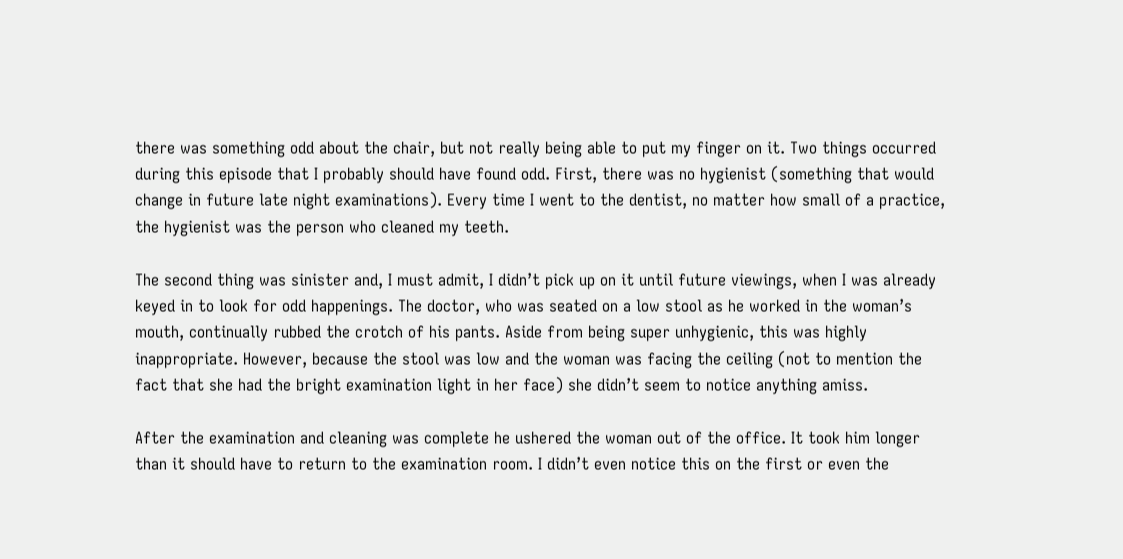there was something odd about the chair, but not really being able to put my finger on it. Two things occurred during this episode that I probably should have found odd. First, there was no hygienist (something that would change in future late night examinations). Every time I went to the dentist, no matter how small of a practice, the hygienist was the person who cleaned my teeth.

The second thing was sinister and, I must admit, I didn’t pick up on it until future viewings, when I was already keyed in to look for odd happenings. The doctor, who was seated on a low stool as he worked in the woman’s mouth, continually rubbed the crotch of his pants. Aside from being super unhygienic, this was highly inappropriate. However, because the stool was low and the woman was facing the ceiling (not to mention the fact that she had the bright examination light in her face) she didn’t seem to notice anything amiss.

After the examination and cleaning was complete he ushered the woman out of the office. It took him longer than it should have to return to the examination room. I didn’t even notice this on the first or even the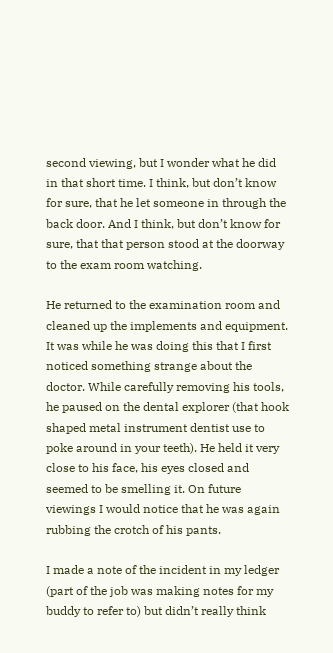second viewing, but I wonder what he did in that short time. I think, but don’t know for sure, that he let someone in through the back door. And I think, but don’t know for sure, that that person stood at the doorway to the exam room watching.

He returned to the examination room and cleaned up the implements and equipment. It was while he was doing this that I first noticed something strange about the doctor. While carefully removing his tools, he paused on the dental explorer (that hook shaped metal instrument dentist use to poke around in your teeth). He held it very close to his face, his eyes closed and seemed to be smelling it. On future viewings I would notice that he was again rubbing the crotch of his pants.

I made a note of the incident in my ledger (part of the job was making notes for my buddy to refer to) but didn’t really think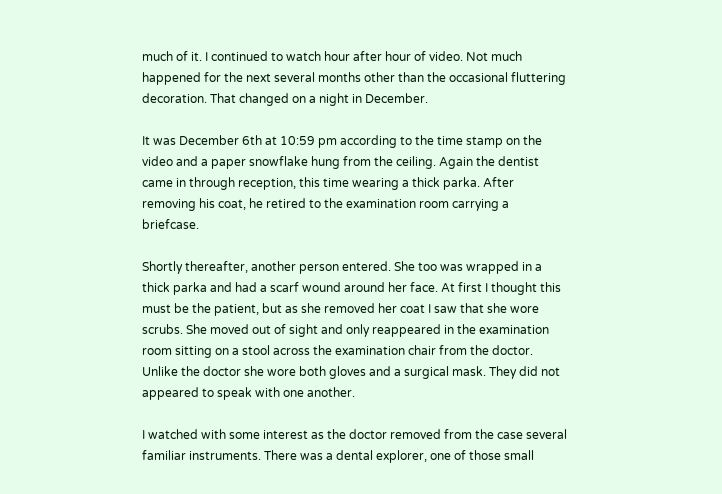much of it. I continued to watch hour after hour of video. Not much happened for the next several months other than the occasional fluttering decoration. That changed on a night in December.

It was December 6th at 10:59 pm according to the time stamp on the video and a paper snowflake hung from the ceiling. Again the dentist came in through reception, this time wearing a thick parka. After removing his coat, he retired to the examination room carrying a briefcase.

Shortly thereafter, another person entered. She too was wrapped in a thick parka and had a scarf wound around her face. At first I thought this must be the patient, but as she removed her coat I saw that she wore scrubs. She moved out of sight and only reappeared in the examination room sitting on a stool across the examination chair from the doctor. Unlike the doctor she wore both gloves and a surgical mask. They did not appeared to speak with one another.

I watched with some interest as the doctor removed from the case several familiar instruments. There was a dental explorer, one of those small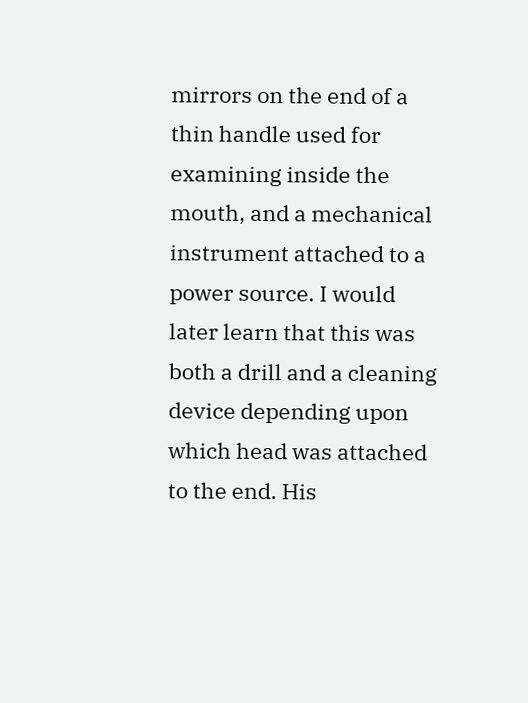mirrors on the end of a thin handle used for examining inside the mouth, and a mechanical instrument attached to a power source. I would later learn that this was both a drill and a cleaning device depending upon which head was attached to the end. His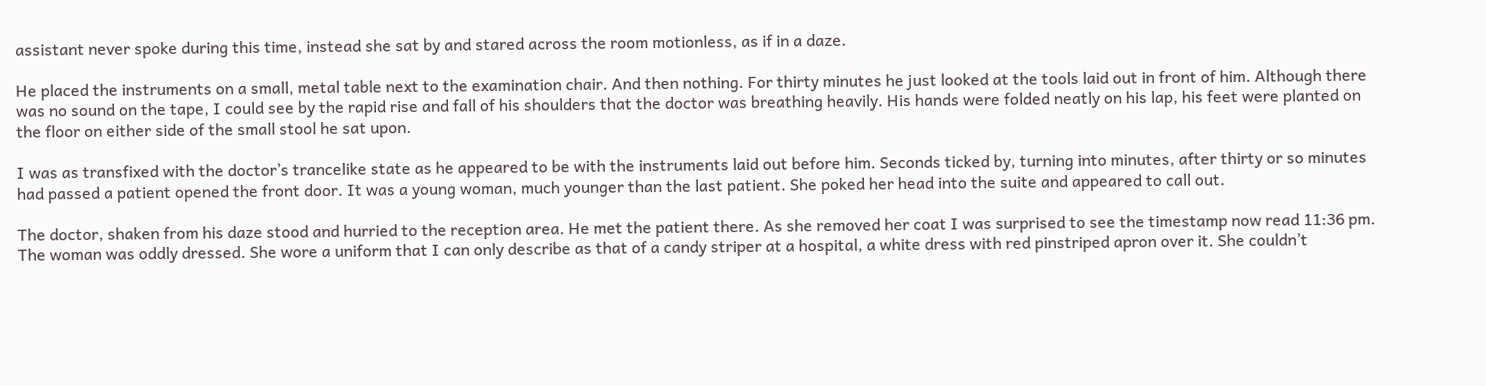assistant never spoke during this time, instead she sat by and stared across the room motionless, as if in a daze.

He placed the instruments on a small, metal table next to the examination chair. And then nothing. For thirty minutes he just looked at the tools laid out in front of him. Although there was no sound on the tape, I could see by the rapid rise and fall of his shoulders that the doctor was breathing heavily. His hands were folded neatly on his lap, his feet were planted on the floor on either side of the small stool he sat upon.

I was as transfixed with the doctor’s trancelike state as he appeared to be with the instruments laid out before him. Seconds ticked by, turning into minutes, after thirty or so minutes had passed a patient opened the front door. It was a young woman, much younger than the last patient. She poked her head into the suite and appeared to call out.

The doctor, shaken from his daze stood and hurried to the reception area. He met the patient there. As she removed her coat I was surprised to see the timestamp now read 11:36 pm. The woman was oddly dressed. She wore a uniform that I can only describe as that of a candy striper at a hospital, a white dress with red pinstriped apron over it. She couldn’t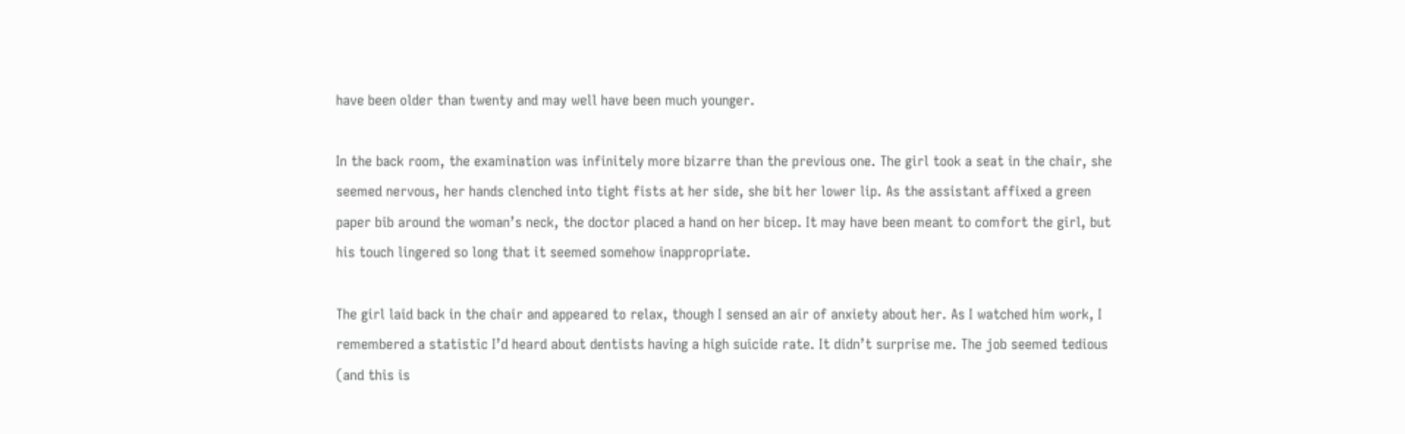have been older than twenty and may well have been much younger.

In the back room, the examination was infinitely more bizarre than the previous one. The girl took a seat in the chair, she seemed nervous, her hands clenched into tight fists at her side, she bit her lower lip. As the assistant affixed a green paper bib around the woman’s neck, the doctor placed a hand on her bicep. It may have been meant to comfort the girl, but his touch lingered so long that it seemed somehow inappropriate.

The girl laid back in the chair and appeared to relax, though I sensed an air of anxiety about her. As I watched him work, I remembered a statistic I’d heard about dentists having a high suicide rate. It didn’t surprise me. The job seemed tedious (and this is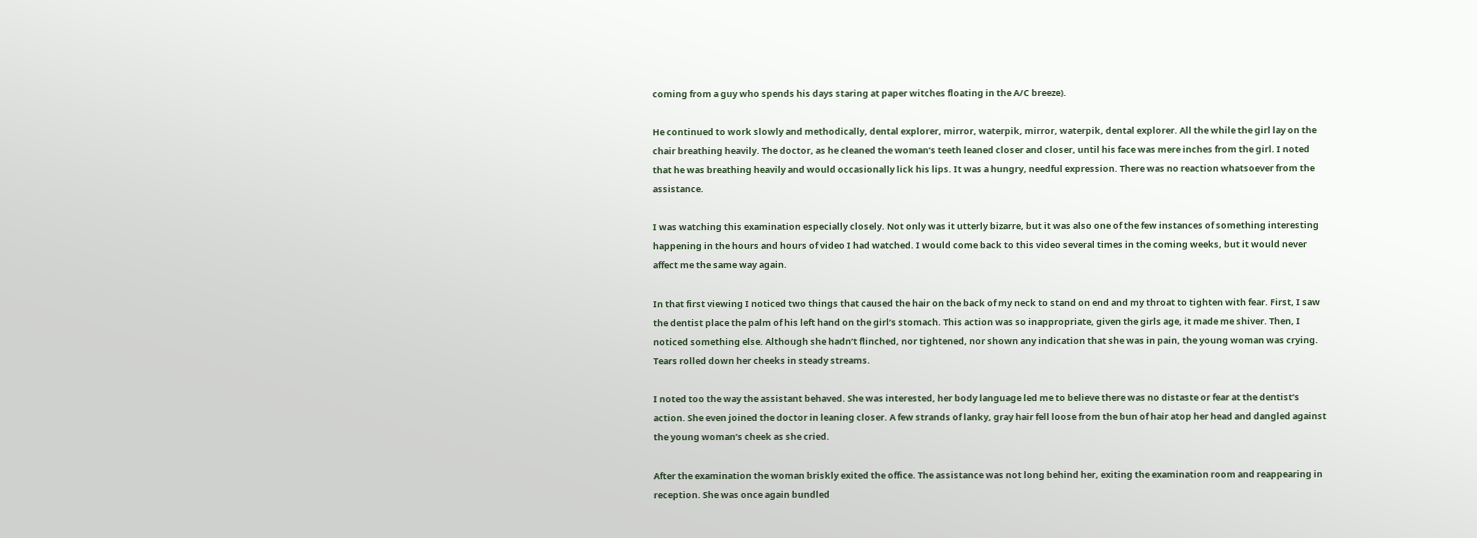coming from a guy who spends his days staring at paper witches floating in the A/C breeze).

He continued to work slowly and methodically, dental explorer, mirror, waterpik, mirror, waterpik, dental explorer. All the while the girl lay on the chair breathing heavily. The doctor, as he cleaned the woman’s teeth leaned closer and closer, until his face was mere inches from the girl. I noted that he was breathing heavily and would occasionally lick his lips. It was a hungry, needful expression. There was no reaction whatsoever from the assistance.

I was watching this examination especially closely. Not only was it utterly bizarre, but it was also one of the few instances of something interesting happening in the hours and hours of video I had watched. I would come back to this video several times in the coming weeks, but it would never affect me the same way again.

In that first viewing I noticed two things that caused the hair on the back of my neck to stand on end and my throat to tighten with fear. First, I saw the dentist place the palm of his left hand on the girl’s stomach. This action was so inappropriate, given the girls age, it made me shiver. Then, I noticed something else. Although she hadn’t flinched, nor tightened, nor shown any indication that she was in pain, the young woman was crying. Tears rolled down her cheeks in steady streams.

I noted too the way the assistant behaved. She was interested, her body language led me to believe there was no distaste or fear at the dentist’s action. She even joined the doctor in leaning closer. A few strands of lanky, gray hair fell loose from the bun of hair atop her head and dangled against the young woman’s cheek as she cried.

After the examination the woman briskly exited the office. The assistance was not long behind her, exiting the examination room and reappearing in reception. She was once again bundled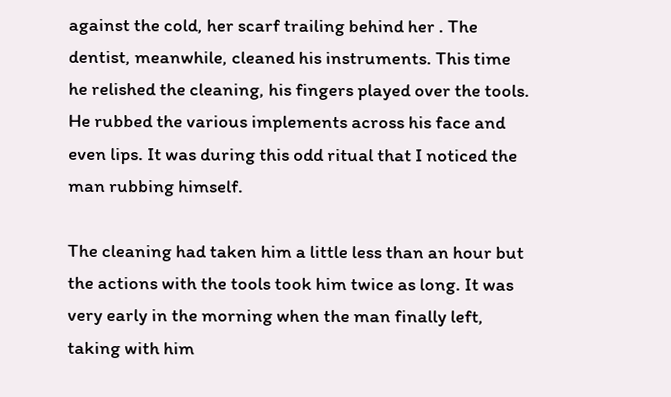against the cold, her scarf trailing behind her . The dentist, meanwhile, cleaned his instruments. This time he relished the cleaning, his fingers played over the tools. He rubbed the various implements across his face and even lips. It was during this odd ritual that I noticed the man rubbing himself.

The cleaning had taken him a little less than an hour but the actions with the tools took him twice as long. It was very early in the morning when the man finally left, taking with him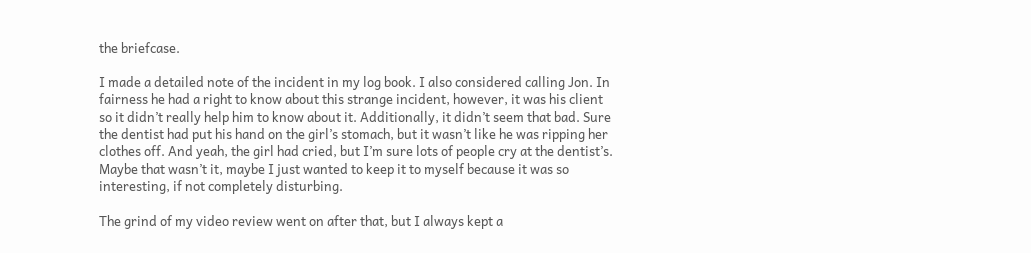the briefcase.

I made a detailed note of the incident in my log book. I also considered calling Jon. In fairness he had a right to know about this strange incident, however, it was his client so it didn’t really help him to know about it. Additionally, it didn’t seem that bad. Sure the dentist had put his hand on the girl’s stomach, but it wasn’t like he was ripping her clothes off. And yeah, the girl had cried, but I’m sure lots of people cry at the dentist’s. Maybe that wasn’t it, maybe I just wanted to keep it to myself because it was so interesting, if not completely disturbing.

The grind of my video review went on after that, but I always kept a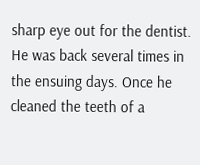sharp eye out for the dentist. He was back several times in the ensuing days. Once he cleaned the teeth of a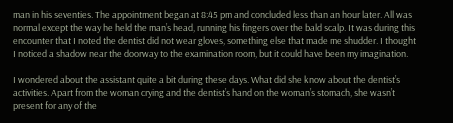man in his seventies. The appointment began at 8:45 pm and concluded less than an hour later. All was normal except the way he held the man’s head, running his fingers over the bald scalp. It was during this encounter that I noted the dentist did not wear gloves, something else that made me shudder. I thought I noticed a shadow near the doorway to the examination room, but it could have been my imagination.

I wondered about the assistant quite a bit during these days. What did she know about the dentist’s activities. Apart from the woman crying and the dentist’s hand on the woman’s stomach, she wasn’t present for any of the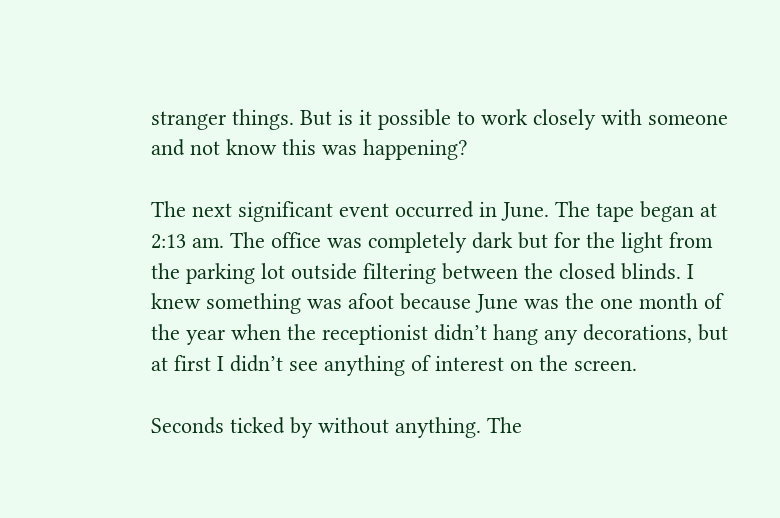stranger things. But is it possible to work closely with someone and not know this was happening?

The next significant event occurred in June. The tape began at 2:13 am. The office was completely dark but for the light from the parking lot outside filtering between the closed blinds. I knew something was afoot because June was the one month of the year when the receptionist didn’t hang any decorations, but at first I didn’t see anything of interest on the screen.

Seconds ticked by without anything. The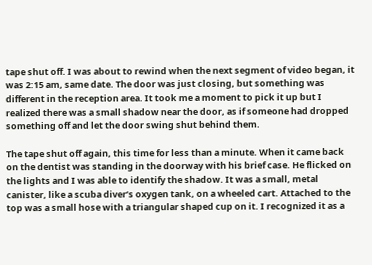tape shut off. I was about to rewind when the next segment of video began, it was 2:15 am, same date. The door was just closing, but something was different in the reception area. It took me a moment to pick it up but I realized there was a small shadow near the door, as if someone had dropped something off and let the door swing shut behind them.

The tape shut off again, this time for less than a minute. When it came back on the dentist was standing in the doorway with his brief case. He flicked on the lights and I was able to identify the shadow. It was a small, metal canister, like a scuba diver’s oxygen tank, on a wheeled cart. Attached to the top was a small hose with a triangular shaped cup on it. I recognized it as a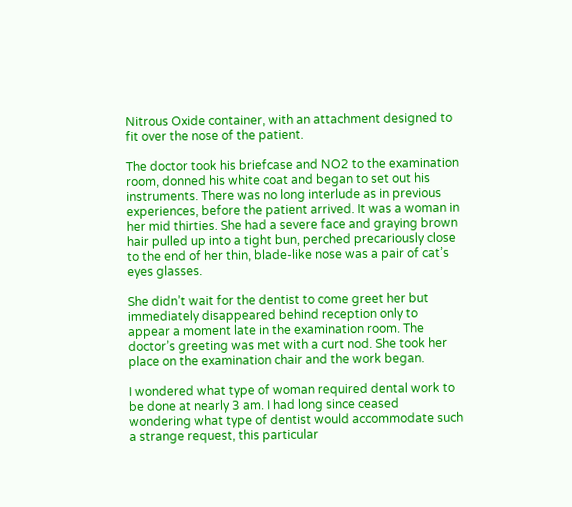Nitrous Oxide container, with an attachment designed to fit over the nose of the patient.

The doctor took his briefcase and NO2 to the examination room, donned his white coat and began to set out his instruments. There was no long interlude as in previous experiences, before the patient arrived. It was a woman in her mid thirties. She had a severe face and graying brown hair pulled up into a tight bun, perched precariously close to the end of her thin, blade-like nose was a pair of cat’s eyes glasses.

She didn’t wait for the dentist to come greet her but immediately disappeared behind reception only to appear a moment late in the examination room. The doctor’s greeting was met with a curt nod. She took her place on the examination chair and the work began.

I wondered what type of woman required dental work to be done at nearly 3 am. I had long since ceased wondering what type of dentist would accommodate such a strange request, this particular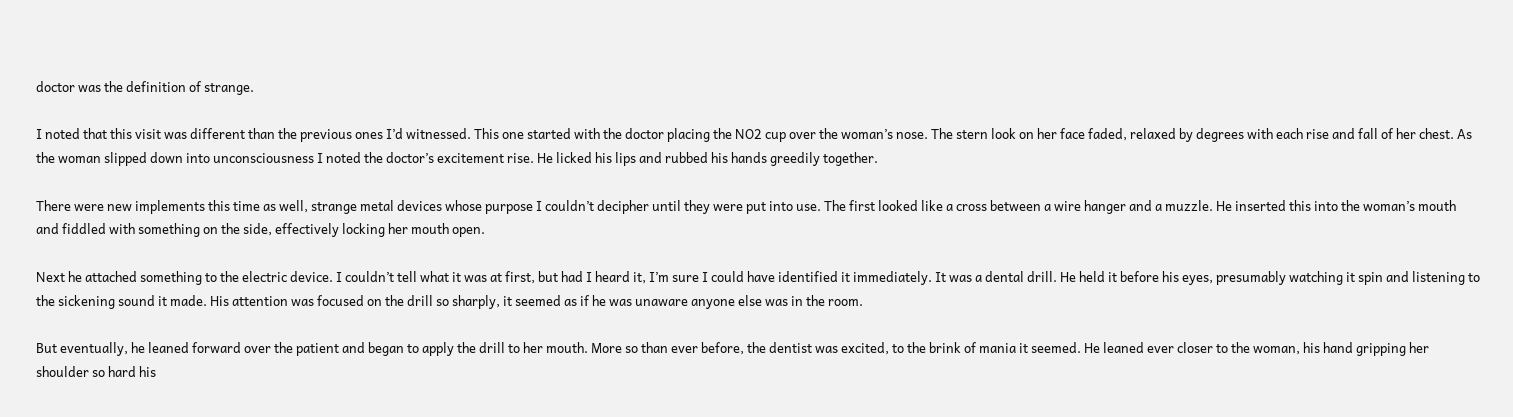doctor was the definition of strange.

I noted that this visit was different than the previous ones I’d witnessed. This one started with the doctor placing the NO2 cup over the woman’s nose. The stern look on her face faded, relaxed by degrees with each rise and fall of her chest. As the woman slipped down into unconsciousness I noted the doctor’s excitement rise. He licked his lips and rubbed his hands greedily together.

There were new implements this time as well, strange metal devices whose purpose I couldn’t decipher until they were put into use. The first looked like a cross between a wire hanger and a muzzle. He inserted this into the woman’s mouth and fiddled with something on the side, effectively locking her mouth open.

Next he attached something to the electric device. I couldn’t tell what it was at first, but had I heard it, I’m sure I could have identified it immediately. It was a dental drill. He held it before his eyes, presumably watching it spin and listening to the sickening sound it made. His attention was focused on the drill so sharply, it seemed as if he was unaware anyone else was in the room.

But eventually, he leaned forward over the patient and began to apply the drill to her mouth. More so than ever before, the dentist was excited, to the brink of mania it seemed. He leaned ever closer to the woman, his hand gripping her shoulder so hard his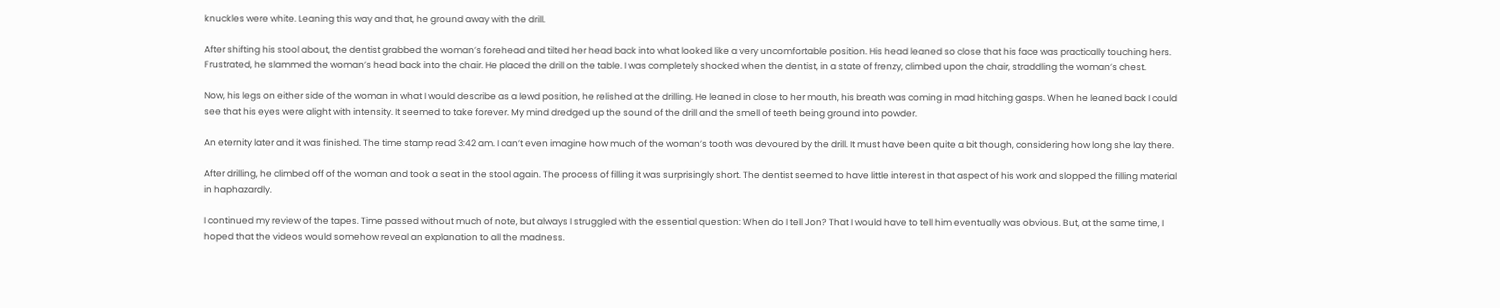knuckles were white. Leaning this way and that, he ground away with the drill.

After shifting his stool about, the dentist grabbed the woman’s forehead and tilted her head back into what looked like a very uncomfortable position. His head leaned so close that his face was practically touching hers. Frustrated, he slammed the woman’s head back into the chair. He placed the drill on the table. I was completely shocked when the dentist, in a state of frenzy, climbed upon the chair, straddling the woman’s chest.

Now, his legs on either side of the woman in what I would describe as a lewd position, he relished at the drilling. He leaned in close to her mouth, his breath was coming in mad hitching gasps. When he leaned back I could see that his eyes were alight with intensity. It seemed to take forever. My mind dredged up the sound of the drill and the smell of teeth being ground into powder.

An eternity later and it was finished. The time stamp read 3:42 am. I can’t even imagine how much of the woman’s tooth was devoured by the drill. It must have been quite a bit though, considering how long she lay there.

After drilling, he climbed off of the woman and took a seat in the stool again. The process of filling it was surprisingly short. The dentist seemed to have little interest in that aspect of his work and slopped the filling material in haphazardly.

I continued my review of the tapes. Time passed without much of note, but always I struggled with the essential question: When do I tell Jon? That I would have to tell him eventually was obvious. But, at the same time, I hoped that the videos would somehow reveal an explanation to all the madness.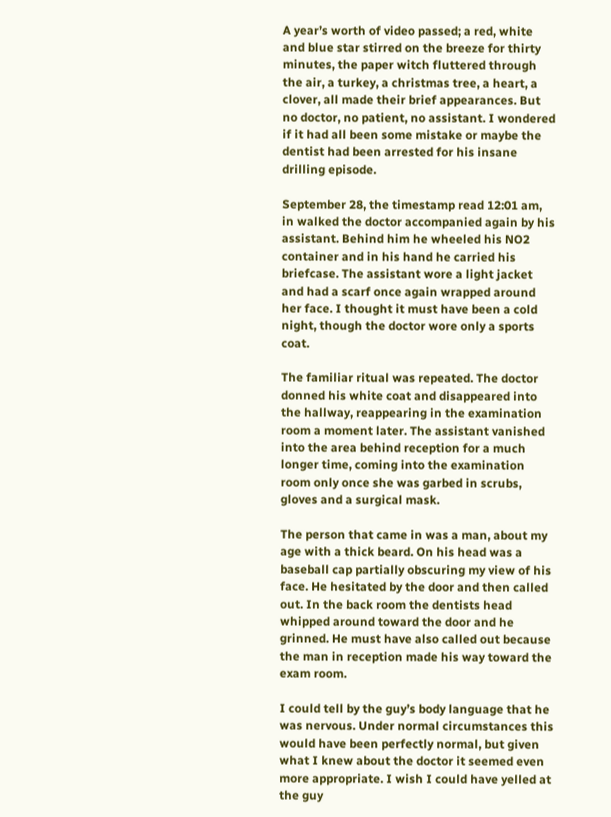A year’s worth of video passed; a red, white and blue star stirred on the breeze for thirty minutes, the paper witch fluttered through the air, a turkey, a christmas tree, a heart, a clover, all made their brief appearances. But no doctor, no patient, no assistant. I wondered if it had all been some mistake or maybe the dentist had been arrested for his insane drilling episode.

September 28, the timestamp read 12:01 am, in walked the doctor accompanied again by his assistant. Behind him he wheeled his NO2 container and in his hand he carried his briefcase. The assistant wore a light jacket and had a scarf once again wrapped around her face. I thought it must have been a cold night, though the doctor wore only a sports coat.

The familiar ritual was repeated. The doctor donned his white coat and disappeared into the hallway, reappearing in the examination room a moment later. The assistant vanished into the area behind reception for a much longer time, coming into the examination room only once she was garbed in scrubs, gloves and a surgical mask.

The person that came in was a man, about my age with a thick beard. On his head was a baseball cap partially obscuring my view of his face. He hesitated by the door and then called out. In the back room the dentists head whipped around toward the door and he grinned. He must have also called out because the man in reception made his way toward the exam room.

I could tell by the guy’s body language that he was nervous. Under normal circumstances this would have been perfectly normal, but given what I knew about the doctor it seemed even more appropriate. I wish I could have yelled at the guy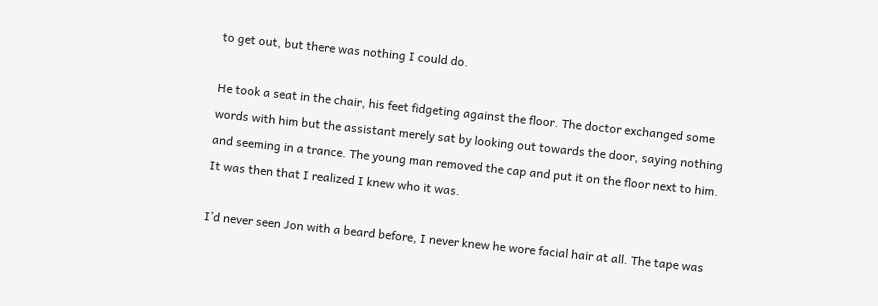to get out, but there was nothing I could do.

He took a seat in the chair, his feet fidgeting against the floor. The doctor exchanged some words with him but the assistant merely sat by looking out towards the door, saying nothing and seeming in a trance. The young man removed the cap and put it on the floor next to him. It was then that I realized I knew who it was.

I’d never seen Jon with a beard before, I never knew he wore facial hair at all. The tape was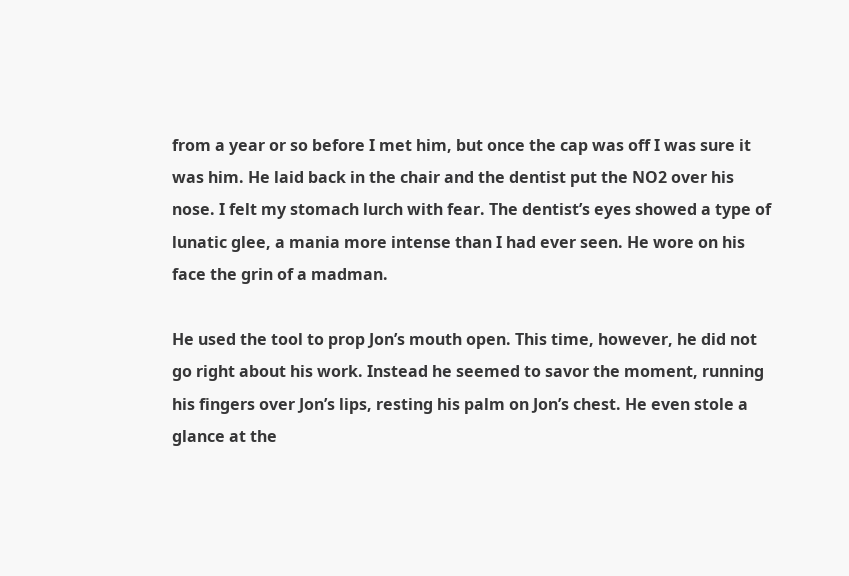from a year or so before I met him, but once the cap was off I was sure it was him. He laid back in the chair and the dentist put the NO2 over his nose. I felt my stomach lurch with fear. The dentist’s eyes showed a type of lunatic glee, a mania more intense than I had ever seen. He wore on his face the grin of a madman.

He used the tool to prop Jon’s mouth open. This time, however, he did not go right about his work. Instead he seemed to savor the moment, running his fingers over Jon’s lips, resting his palm on Jon’s chest. He even stole a glance at the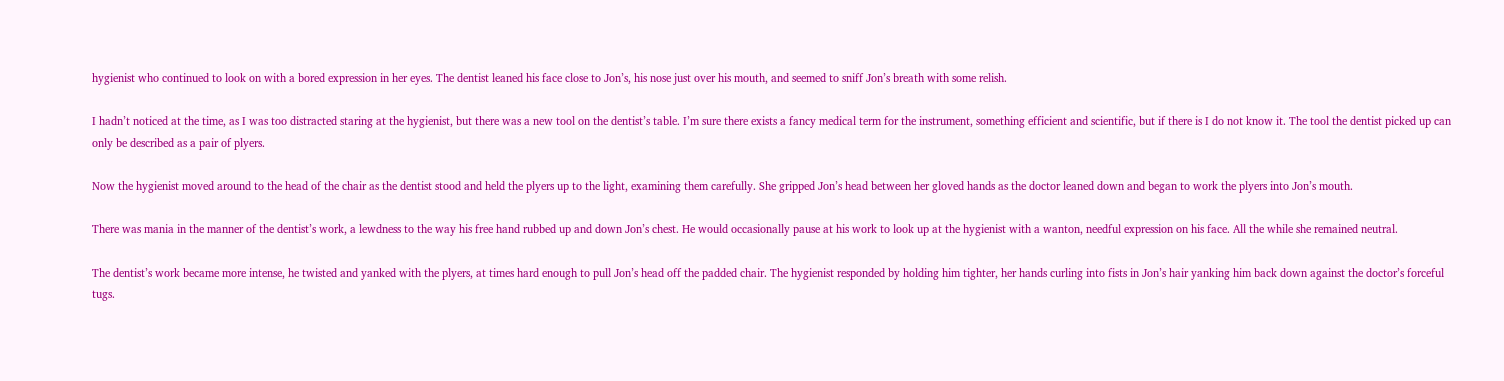hygienist who continued to look on with a bored expression in her eyes. The dentist leaned his face close to Jon’s, his nose just over his mouth, and seemed to sniff Jon’s breath with some relish.

I hadn’t noticed at the time, as I was too distracted staring at the hygienist, but there was a new tool on the dentist’s table. I’m sure there exists a fancy medical term for the instrument, something efficient and scientific, but if there is I do not know it. The tool the dentist picked up can only be described as a pair of plyers.

Now the hygienist moved around to the head of the chair as the dentist stood and held the plyers up to the light, examining them carefully. She gripped Jon’s head between her gloved hands as the doctor leaned down and began to work the plyers into Jon’s mouth.

There was mania in the manner of the dentist’s work, a lewdness to the way his free hand rubbed up and down Jon’s chest. He would occasionally pause at his work to look up at the hygienist with a wanton, needful expression on his face. All the while she remained neutral.

The dentist’s work became more intense, he twisted and yanked with the plyers, at times hard enough to pull Jon’s head off the padded chair. The hygienist responded by holding him tighter, her hands curling into fists in Jon’s hair yanking him back down against the doctor’s forceful tugs.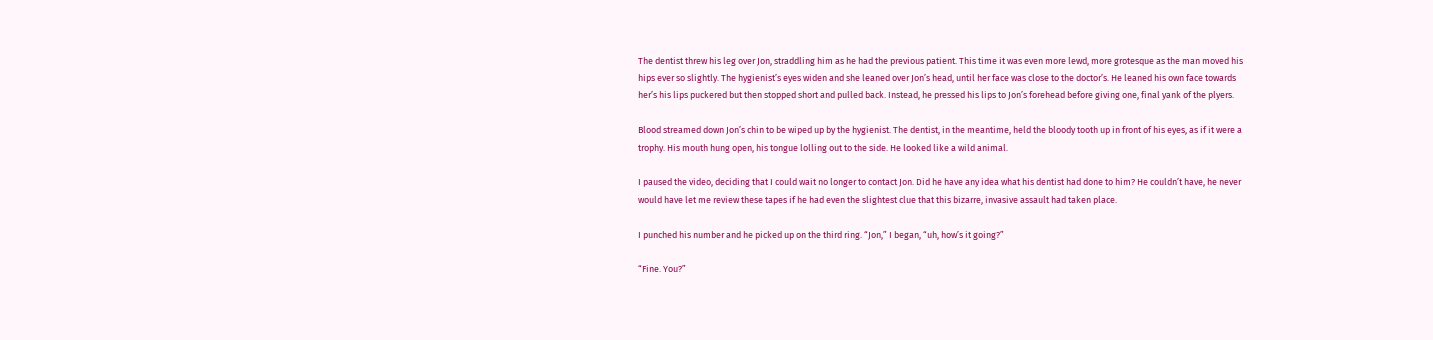The dentist threw his leg over Jon, straddling him as he had the previous patient. This time it was even more lewd, more grotesque as the man moved his hips ever so slightly. The hygienist’s eyes widen and she leaned over Jon’s head, until her face was close to the doctor’s. He leaned his own face towards her’s his lips puckered but then stopped short and pulled back. Instead, he pressed his lips to Jon’s forehead before giving one, final yank of the plyers.

Blood streamed down Jon’s chin to be wiped up by the hygienist. The dentist, in the meantime, held the bloody tooth up in front of his eyes, as if it were a trophy. His mouth hung open, his tongue lolling out to the side. He looked like a wild animal.

I paused the video, deciding that I could wait no longer to contact Jon. Did he have any idea what his dentist had done to him? He couldn’t have, he never would have let me review these tapes if he had even the slightest clue that this bizarre, invasive assault had taken place.

I punched his number and he picked up on the third ring. “Jon,” I began, “uh, how’s it going?”

“Fine. You?”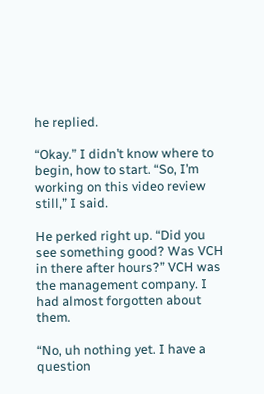he replied.

“Okay.” I didn’t know where to begin, how to start. “So, I’m working on this video review still,” I said.

He perked right up. “Did you see something good? Was VCH in there after hours?” VCH was the management company. I had almost forgotten about them.

“No, uh nothing yet. I have a question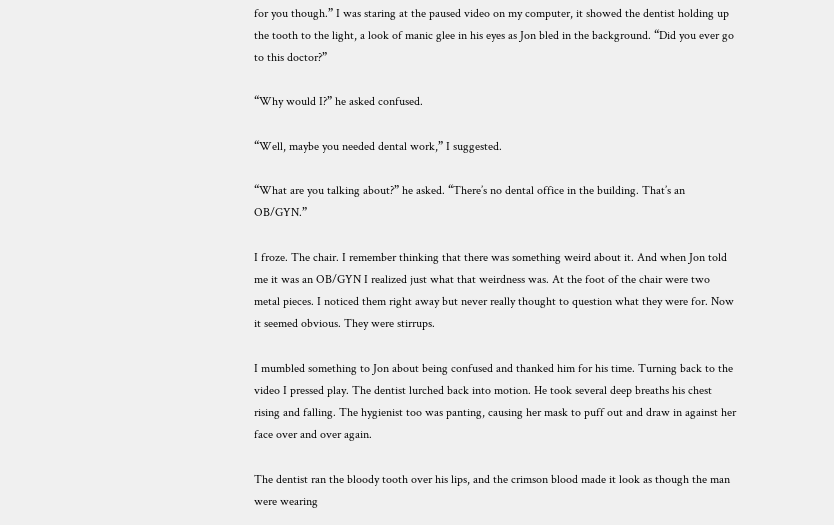for you though.” I was staring at the paused video on my computer, it showed the dentist holding up the tooth to the light, a look of manic glee in his eyes as Jon bled in the background. “Did you ever go to this doctor?”

“Why would I?” he asked confused.

“Well, maybe you needed dental work,” I suggested.

“What are you talking about?” he asked. “There’s no dental office in the building. That’s an OB/GYN.”

I froze. The chair. I remember thinking that there was something weird about it. And when Jon told me it was an OB/GYN I realized just what that weirdness was. At the foot of the chair were two metal pieces. I noticed them right away but never really thought to question what they were for. Now it seemed obvious. They were stirrups.

I mumbled something to Jon about being confused and thanked him for his time. Turning back to the video I pressed play. The dentist lurched back into motion. He took several deep breaths his chest rising and falling. The hygienist too was panting, causing her mask to puff out and draw in against her face over and over again.

The dentist ran the bloody tooth over his lips, and the crimson blood made it look as though the man were wearing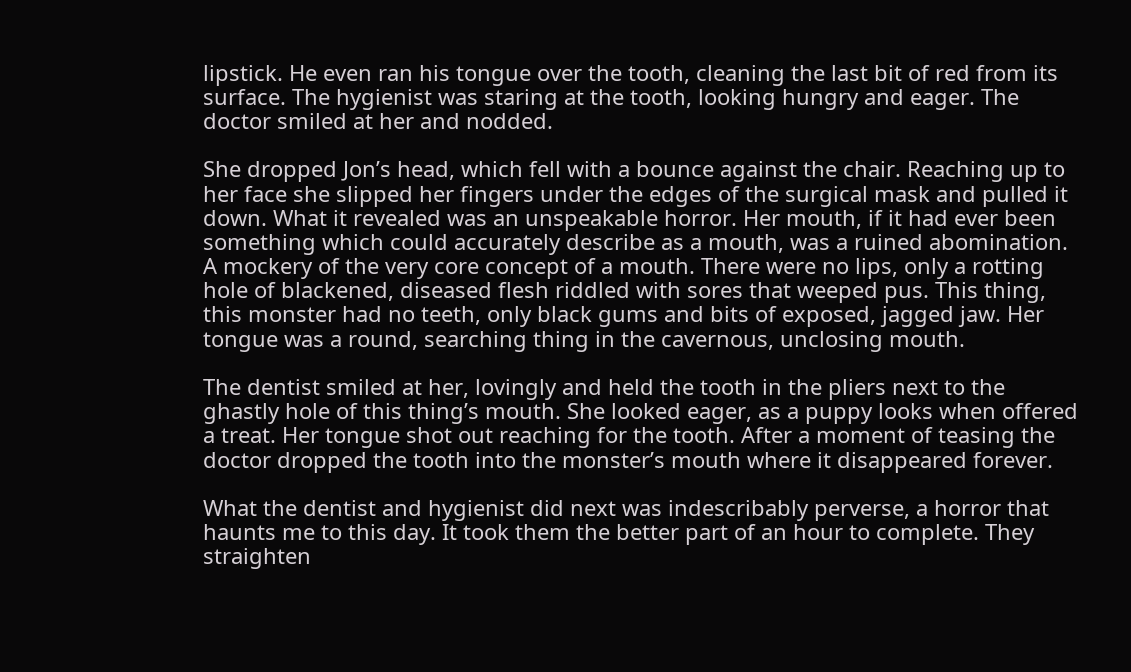lipstick. He even ran his tongue over the tooth, cleaning the last bit of red from its surface. The hygienist was staring at the tooth, looking hungry and eager. The doctor smiled at her and nodded.

She dropped Jon’s head, which fell with a bounce against the chair. Reaching up to her face she slipped her fingers under the edges of the surgical mask and pulled it down. What it revealed was an unspeakable horror. Her mouth, if it had ever been something which could accurately describe as a mouth, was a ruined abomination. A mockery of the very core concept of a mouth. There were no lips, only a rotting hole of blackened, diseased flesh riddled with sores that weeped pus. This thing, this monster had no teeth, only black gums and bits of exposed, jagged jaw. Her tongue was a round, searching thing in the cavernous, unclosing mouth.

The dentist smiled at her, lovingly and held the tooth in the pliers next to the ghastly hole of this thing’s mouth. She looked eager, as a puppy looks when offered a treat. Her tongue shot out reaching for the tooth. After a moment of teasing the doctor dropped the tooth into the monster’s mouth where it disappeared forever.

What the dentist and hygienist did next was indescribably perverse, a horror that haunts me to this day. It took them the better part of an hour to complete. They straighten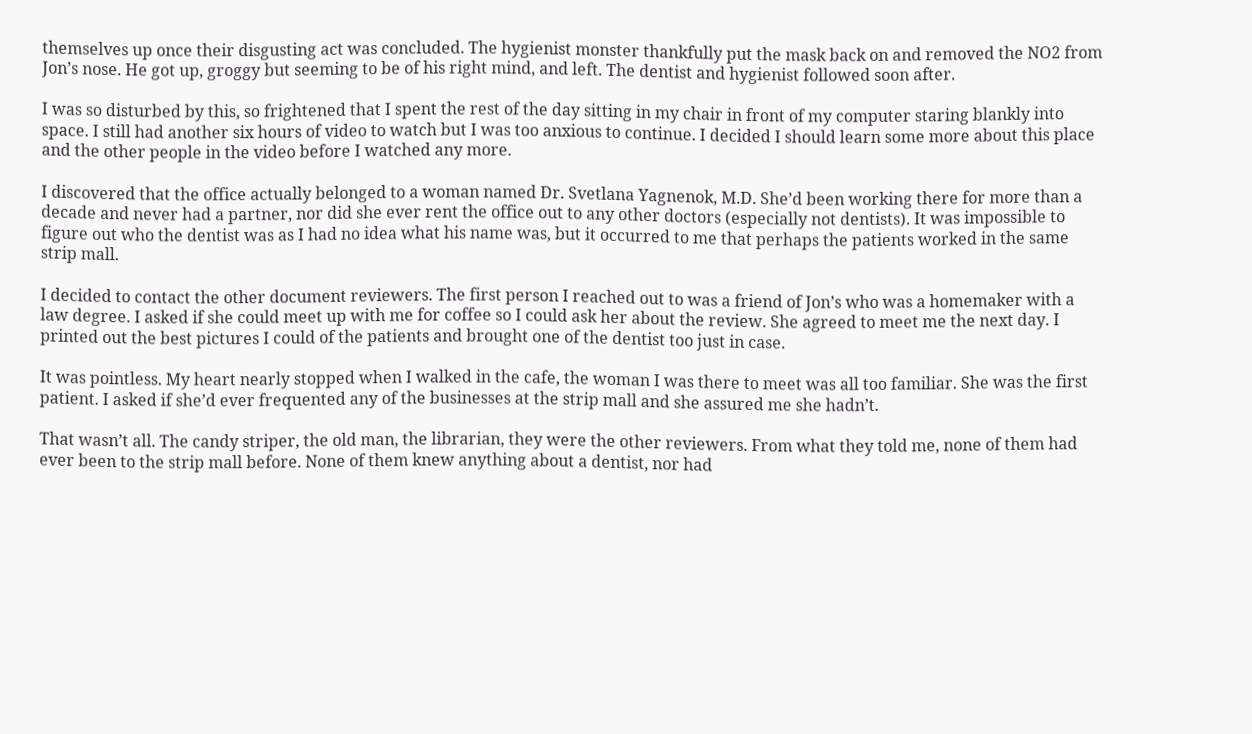themselves up once their disgusting act was concluded. The hygienist monster thankfully put the mask back on and removed the NO2 from Jon’s nose. He got up, groggy but seeming to be of his right mind, and left. The dentist and hygienist followed soon after.

I was so disturbed by this, so frightened that I spent the rest of the day sitting in my chair in front of my computer staring blankly into space. I still had another six hours of video to watch but I was too anxious to continue. I decided I should learn some more about this place and the other people in the video before I watched any more.

I discovered that the office actually belonged to a woman named Dr. Svetlana Yagnenok, M.D. She’d been working there for more than a decade and never had a partner, nor did she ever rent the office out to any other doctors (especially not dentists). It was impossible to figure out who the dentist was as I had no idea what his name was, but it occurred to me that perhaps the patients worked in the same strip mall.

I decided to contact the other document reviewers. The first person I reached out to was a friend of Jon’s who was a homemaker with a law degree. I asked if she could meet up with me for coffee so I could ask her about the review. She agreed to meet me the next day. I printed out the best pictures I could of the patients and brought one of the dentist too just in case.

It was pointless. My heart nearly stopped when I walked in the cafe, the woman I was there to meet was all too familiar. She was the first patient. I asked if she’d ever frequented any of the businesses at the strip mall and she assured me she hadn’t.

That wasn’t all. The candy striper, the old man, the librarian, they were the other reviewers. From what they told me, none of them had ever been to the strip mall before. None of them knew anything about a dentist, nor had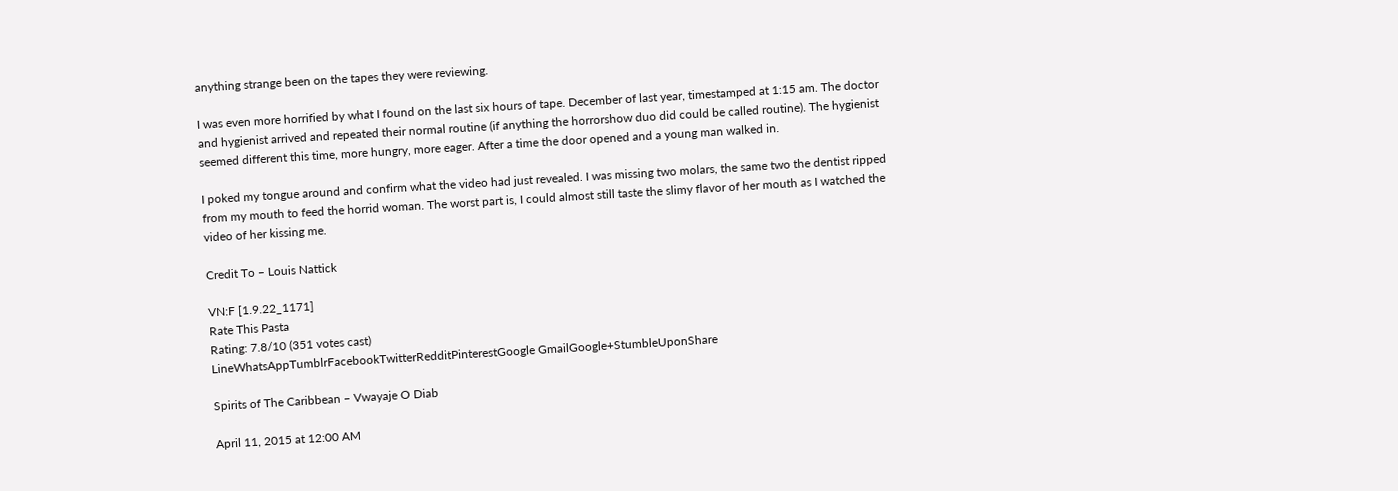anything strange been on the tapes they were reviewing.

I was even more horrified by what I found on the last six hours of tape. December of last year, timestamped at 1:15 am. The doctor and hygienist arrived and repeated their normal routine (if anything the horrorshow duo did could be called routine). The hygienist seemed different this time, more hungry, more eager. After a time the door opened and a young man walked in.

I poked my tongue around and confirm what the video had just revealed. I was missing two molars, the same two the dentist ripped from my mouth to feed the horrid woman. The worst part is, I could almost still taste the slimy flavor of her mouth as I watched the video of her kissing me.

Credit To – Louis Nattick

VN:F [1.9.22_1171]
Rate This Pasta
Rating: 7.8/10 (351 votes cast)
LineWhatsAppTumblrFacebookTwitterRedditPinterestGoogle GmailGoogle+StumbleUponShare

Spirits of The Caribbean – Vwayaje O Diab

April 11, 2015 at 12:00 AM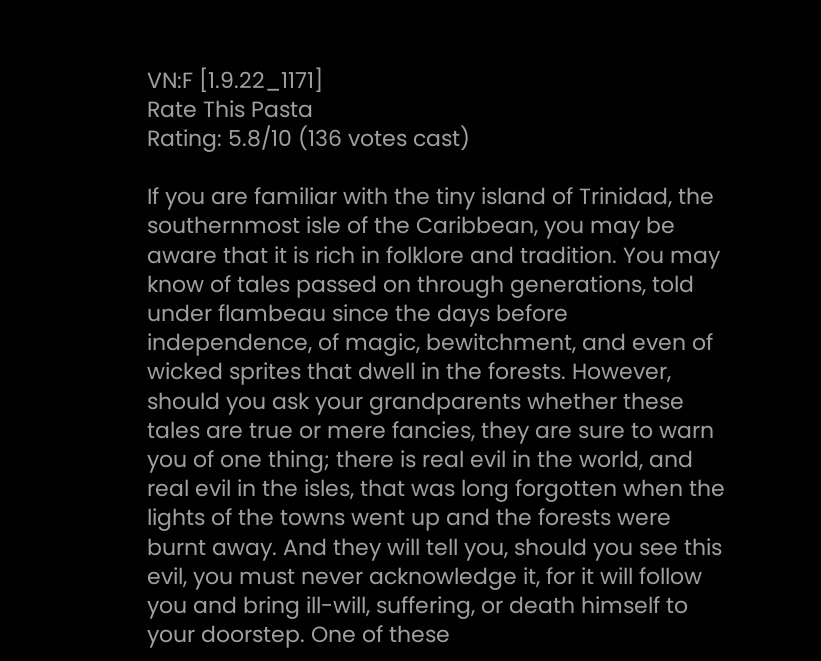VN:F [1.9.22_1171]
Rate This Pasta
Rating: 5.8/10 (136 votes cast)

If you are familiar with the tiny island of Trinidad, the southernmost isle of the Caribbean, you may be aware that it is rich in folklore and tradition. You may know of tales passed on through generations, told under flambeau since the days before independence, of magic, bewitchment, and even of wicked sprites that dwell in the forests. However, should you ask your grandparents whether these tales are true or mere fancies, they are sure to warn you of one thing; there is real evil in the world, and real evil in the isles, that was long forgotten when the lights of the towns went up and the forests were burnt away. And they will tell you, should you see this evil, you must never acknowledge it, for it will follow you and bring ill-will, suffering, or death himself to your doorstep. One of these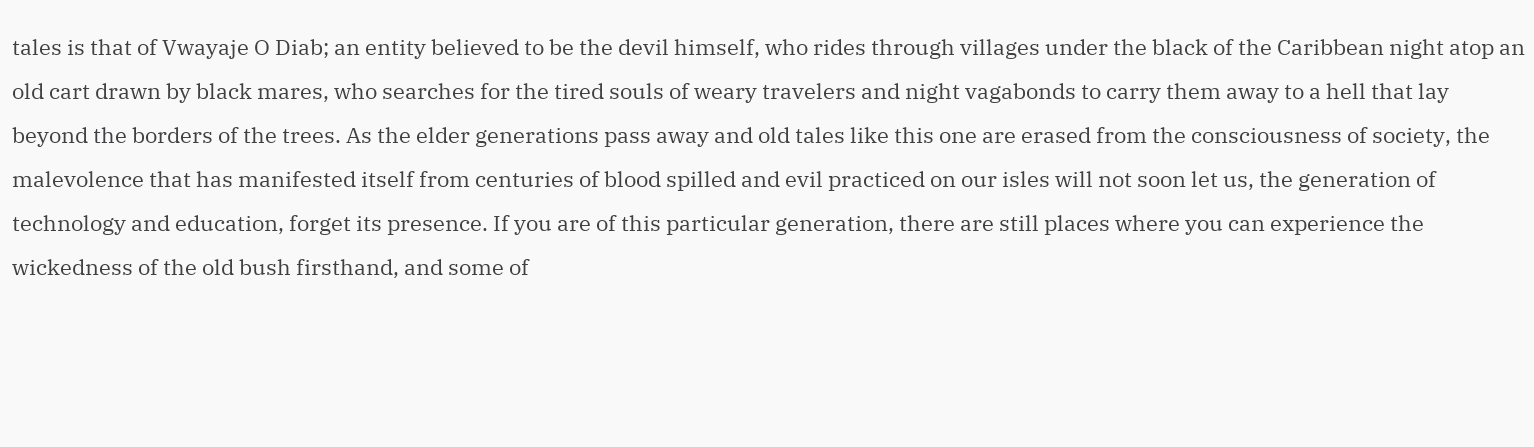tales is that of Vwayaje O Diab; an entity believed to be the devil himself, who rides through villages under the black of the Caribbean night atop an old cart drawn by black mares, who searches for the tired souls of weary travelers and night vagabonds to carry them away to a hell that lay beyond the borders of the trees. As the elder generations pass away and old tales like this one are erased from the consciousness of society, the malevolence that has manifested itself from centuries of blood spilled and evil practiced on our isles will not soon let us, the generation of technology and education, forget its presence. If you are of this particular generation, there are still places where you can experience the wickedness of the old bush firsthand, and some of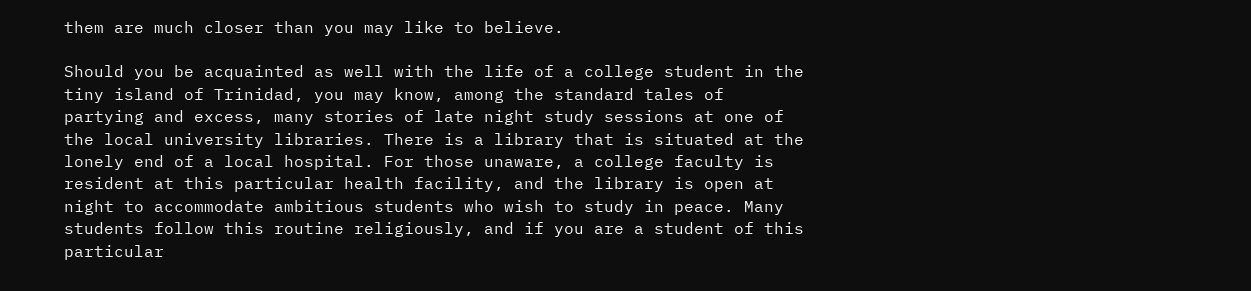them are much closer than you may like to believe.

Should you be acquainted as well with the life of a college student in the tiny island of Trinidad, you may know, among the standard tales of partying and excess, many stories of late night study sessions at one of the local university libraries. There is a library that is situated at the lonely end of a local hospital. For those unaware, a college faculty is resident at this particular health facility, and the library is open at night to accommodate ambitious students who wish to study in peace. Many students follow this routine religiously, and if you are a student of this particular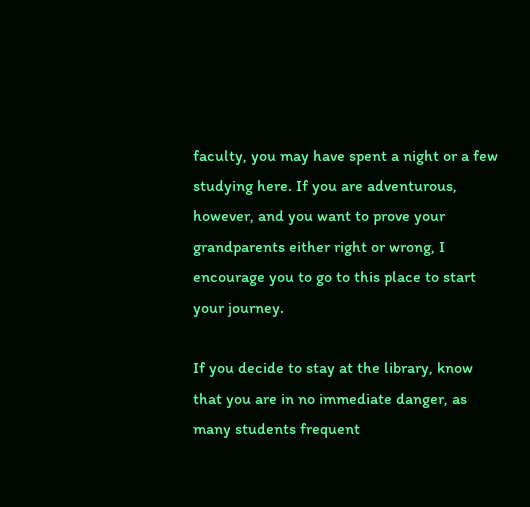faculty, you may have spent a night or a few studying here. If you are adventurous, however, and you want to prove your grandparents either right or wrong, I encourage you to go to this place to start your journey.

If you decide to stay at the library, know that you are in no immediate danger, as many students frequent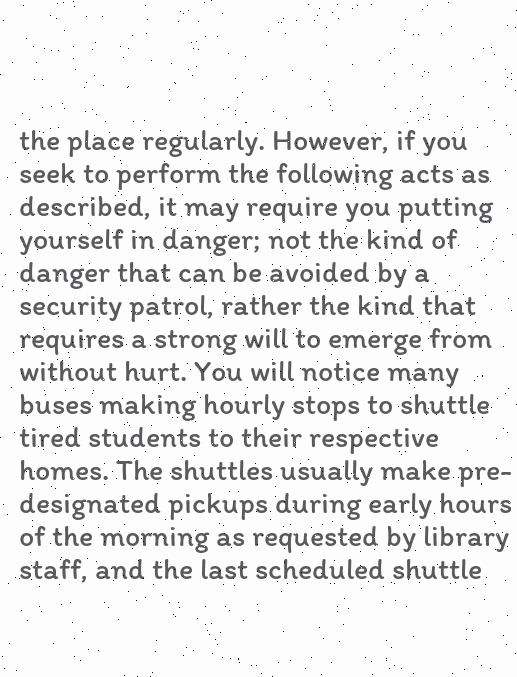the place regularly. However, if you seek to perform the following acts as described, it may require you putting yourself in danger; not the kind of danger that can be avoided by a security patrol, rather the kind that requires a strong will to emerge from without hurt. You will notice many buses making hourly stops to shuttle tired students to their respective homes. The shuttles usually make pre-designated pickups during early hours of the morning as requested by library staff, and the last scheduled shuttle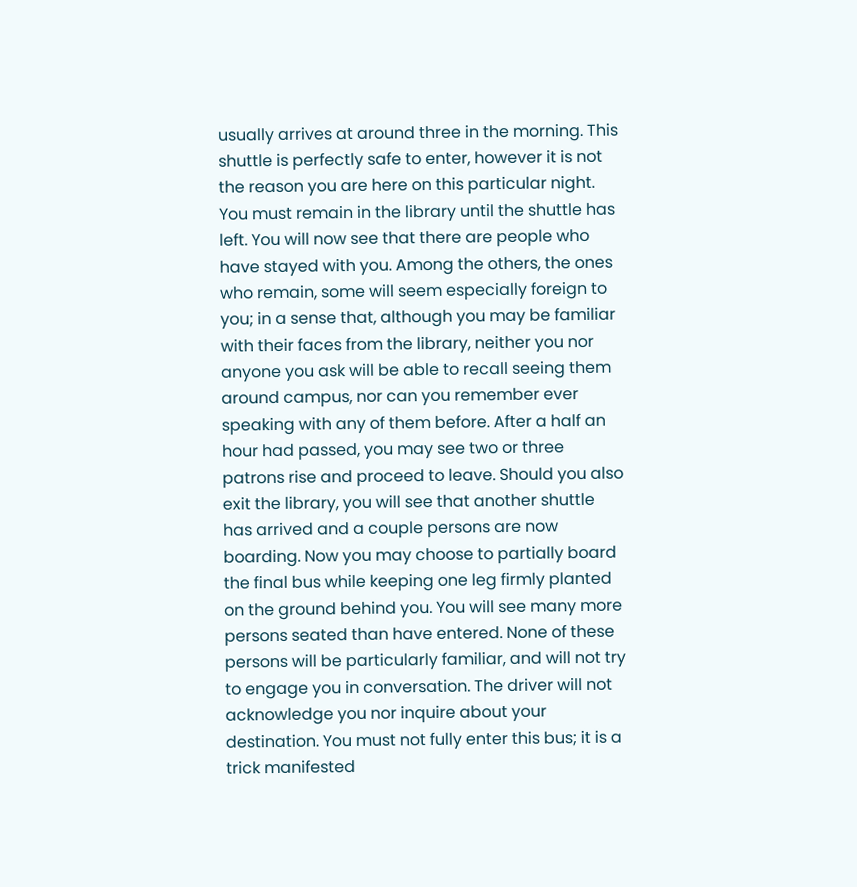usually arrives at around three in the morning. This shuttle is perfectly safe to enter, however it is not the reason you are here on this particular night. You must remain in the library until the shuttle has left. You will now see that there are people who have stayed with you. Among the others, the ones who remain, some will seem especially foreign to you; in a sense that, although you may be familiar with their faces from the library, neither you nor anyone you ask will be able to recall seeing them around campus, nor can you remember ever speaking with any of them before. After a half an hour had passed, you may see two or three patrons rise and proceed to leave. Should you also exit the library, you will see that another shuttle has arrived and a couple persons are now boarding. Now you may choose to partially board the final bus while keeping one leg firmly planted on the ground behind you. You will see many more persons seated than have entered. None of these persons will be particularly familiar, and will not try to engage you in conversation. The driver will not acknowledge you nor inquire about your destination. You must not fully enter this bus; it is a trick manifested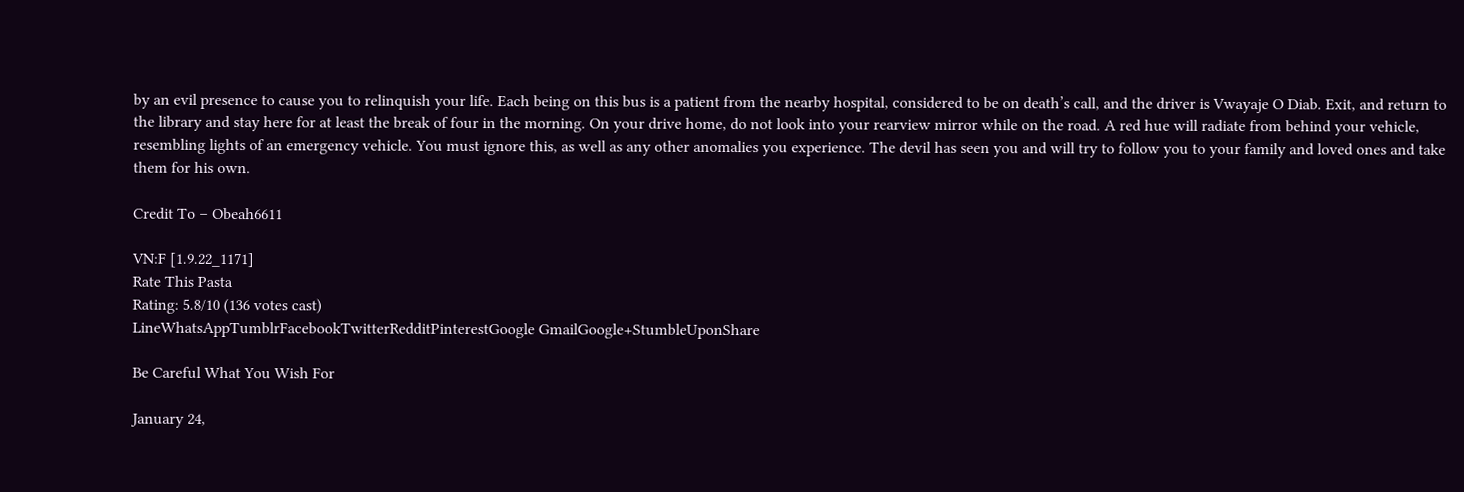by an evil presence to cause you to relinquish your life. Each being on this bus is a patient from the nearby hospital, considered to be on death’s call, and the driver is Vwayaje O Diab. Exit, and return to the library and stay here for at least the break of four in the morning. On your drive home, do not look into your rearview mirror while on the road. A red hue will radiate from behind your vehicle, resembling lights of an emergency vehicle. You must ignore this, as well as any other anomalies you experience. The devil has seen you and will try to follow you to your family and loved ones and take them for his own.

Credit To – Obeah6611

VN:F [1.9.22_1171]
Rate This Pasta
Rating: 5.8/10 (136 votes cast)
LineWhatsAppTumblrFacebookTwitterRedditPinterestGoogle GmailGoogle+StumbleUponShare

Be Careful What You Wish For

January 24,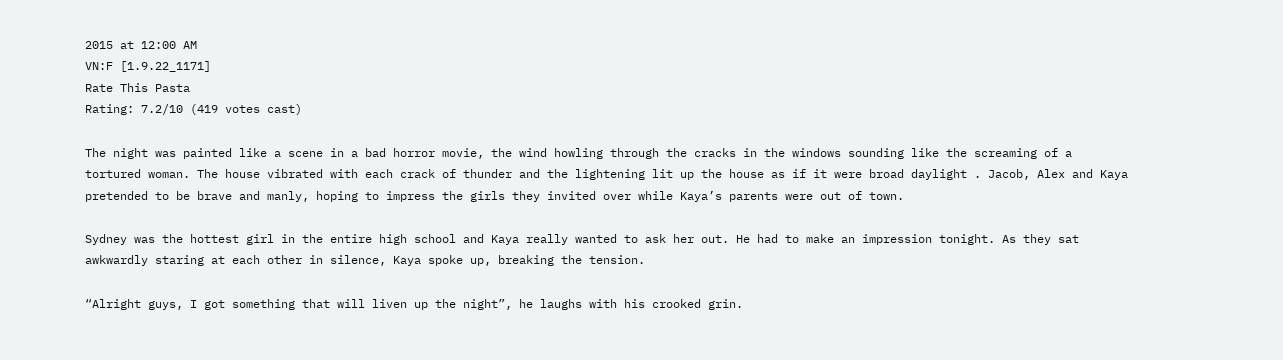2015 at 12:00 AM
VN:F [1.9.22_1171]
Rate This Pasta
Rating: 7.2/10 (419 votes cast)

The night was painted like a scene in a bad horror movie, the wind howling through the cracks in the windows sounding like the screaming of a tortured woman. The house vibrated with each crack of thunder and the lightening lit up the house as if it were broad daylight . Jacob, Alex and Kaya pretended to be brave and manly, hoping to impress the girls they invited over while Kaya’s parents were out of town.

Sydney was the hottest girl in the entire high school and Kaya really wanted to ask her out. He had to make an impression tonight. As they sat awkwardly staring at each other in silence, Kaya spoke up, breaking the tension.

“Alright guys, I got something that will liven up the night”, he laughs with his crooked grin.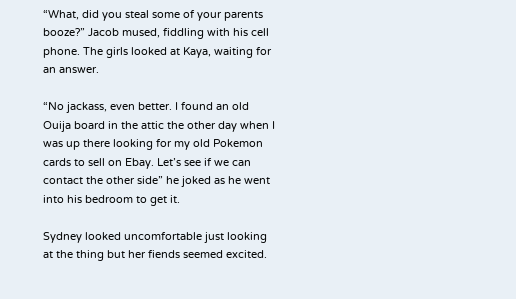“What, did you steal some of your parents booze?” Jacob mused, fiddling with his cell phone. The girls looked at Kaya, waiting for an answer.

“No jackass, even better. I found an old Ouija board in the attic the other day when I was up there looking for my old Pokemon cards to sell on Ebay. Let’s see if we can contact the other side” he joked as he went into his bedroom to get it.

Sydney looked uncomfortable just looking at the thing but her fiends seemed excited.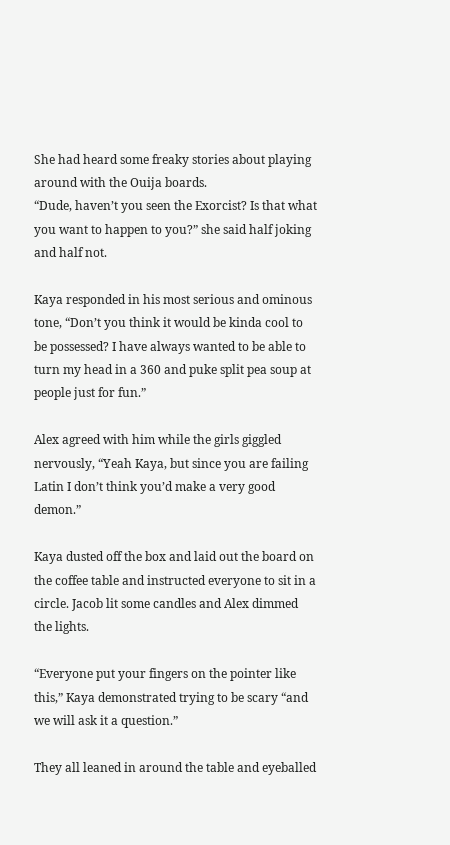She had heard some freaky stories about playing around with the Ouija boards.
“Dude, haven’t you seen the Exorcist? Is that what you want to happen to you?” she said half joking and half not.

Kaya responded in his most serious and ominous tone, “Don’t you think it would be kinda cool to be possessed? I have always wanted to be able to turn my head in a 360 and puke split pea soup at people just for fun.”

Alex agreed with him while the girls giggled nervously, “Yeah Kaya, but since you are failing Latin I don’t think you’d make a very good demon.”

Kaya dusted off the box and laid out the board on the coffee table and instructed everyone to sit in a circle. Jacob lit some candles and Alex dimmed the lights.

“Everyone put your fingers on the pointer like this,” Kaya demonstrated trying to be scary “and we will ask it a question.”

They all leaned in around the table and eyeballed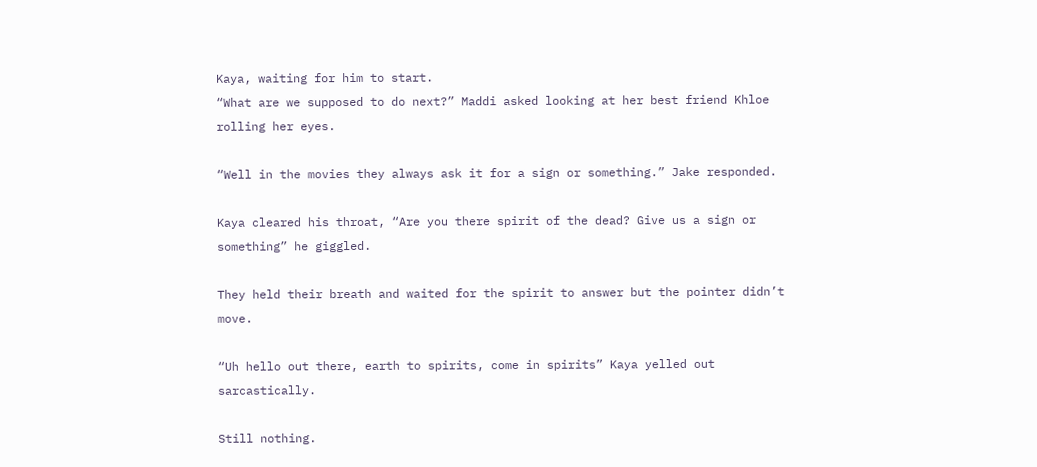Kaya, waiting for him to start.
“What are we supposed to do next?” Maddi asked looking at her best friend Khloe rolling her eyes.

“Well in the movies they always ask it for a sign or something.” Jake responded.

Kaya cleared his throat, “Are you there spirit of the dead? Give us a sign or something” he giggled.

They held their breath and waited for the spirit to answer but the pointer didn’t move.

“Uh hello out there, earth to spirits, come in spirits” Kaya yelled out sarcastically.

Still nothing.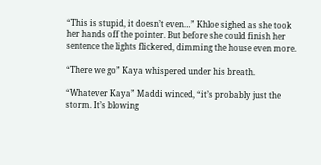“This is stupid, it doesn’t even…” Khloe sighed as she took her hands off the pointer. But before she could finish her sentence the lights flickered, dimming the house even more.

“There we go” Kaya whispered under his breath.

“Whatever Kaya” Maddi winced, “it’s probably just the storm. It’s blowing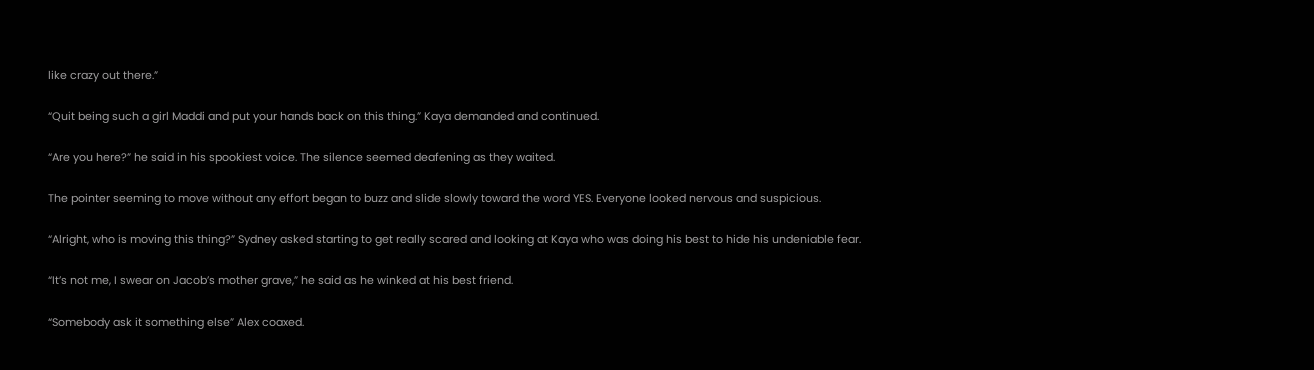like crazy out there.”

“Quit being such a girl Maddi and put your hands back on this thing.” Kaya demanded and continued.

“Are you here?” he said in his spookiest voice. The silence seemed deafening as they waited.

The pointer seeming to move without any effort began to buzz and slide slowly toward the word YES. Everyone looked nervous and suspicious.

“Alright, who is moving this thing?” Sydney asked starting to get really scared and looking at Kaya who was doing his best to hide his undeniable fear.

“It’s not me, I swear on Jacob’s mother grave,” he said as he winked at his best friend.

“Somebody ask it something else” Alex coaxed.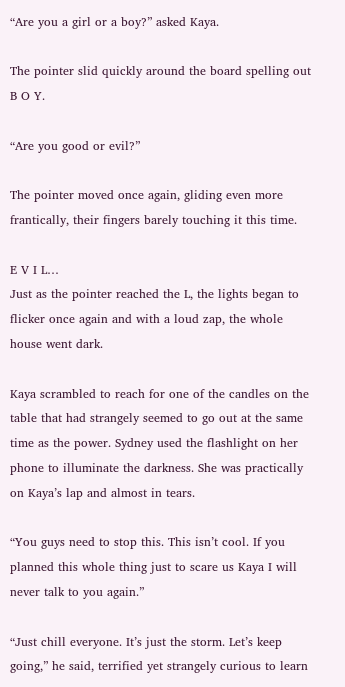“Are you a girl or a boy?” asked Kaya.

The pointer slid quickly around the board spelling out B O Y.

“Are you good or evil?”

The pointer moved once again, gliding even more frantically, their fingers barely touching it this time.

E V I L…
Just as the pointer reached the L, the lights began to flicker once again and with a loud zap, the whole house went dark.

Kaya scrambled to reach for one of the candles on the table that had strangely seemed to go out at the same time as the power. Sydney used the flashlight on her phone to illuminate the darkness. She was practically on Kaya’s lap and almost in tears.

“You guys need to stop this. This isn’t cool. If you planned this whole thing just to scare us Kaya I will never talk to you again.”

“Just chill everyone. It’s just the storm. Let’s keep going,” he said, terrified yet strangely curious to learn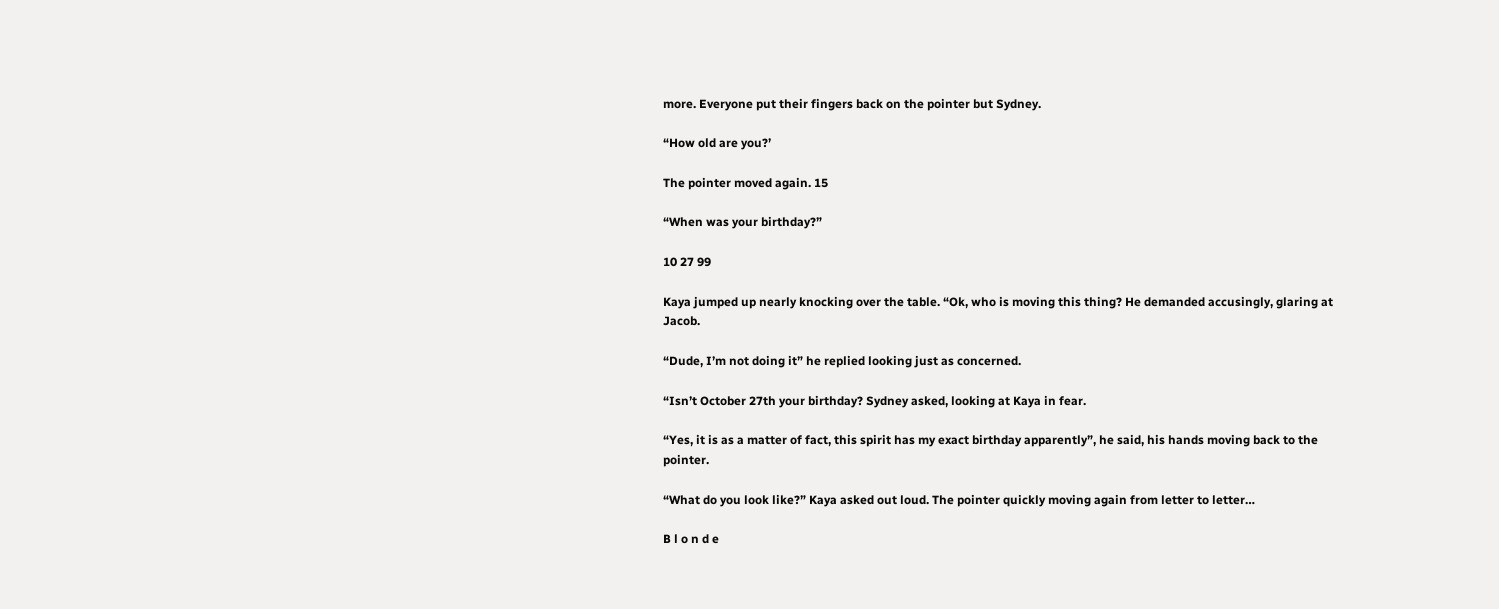more. Everyone put their fingers back on the pointer but Sydney.

“How old are you?’

The pointer moved again. 15

“When was your birthday?”

10 27 99

Kaya jumped up nearly knocking over the table. “Ok, who is moving this thing? He demanded accusingly, glaring at Jacob.

“Dude, I’m not doing it” he replied looking just as concerned.

“Isn’t October 27th your birthday? Sydney asked, looking at Kaya in fear.

“Yes, it is as a matter of fact, this spirit has my exact birthday apparently”, he said, his hands moving back to the pointer.

“What do you look like?” Kaya asked out loud. The pointer quickly moving again from letter to letter…

B l o n d e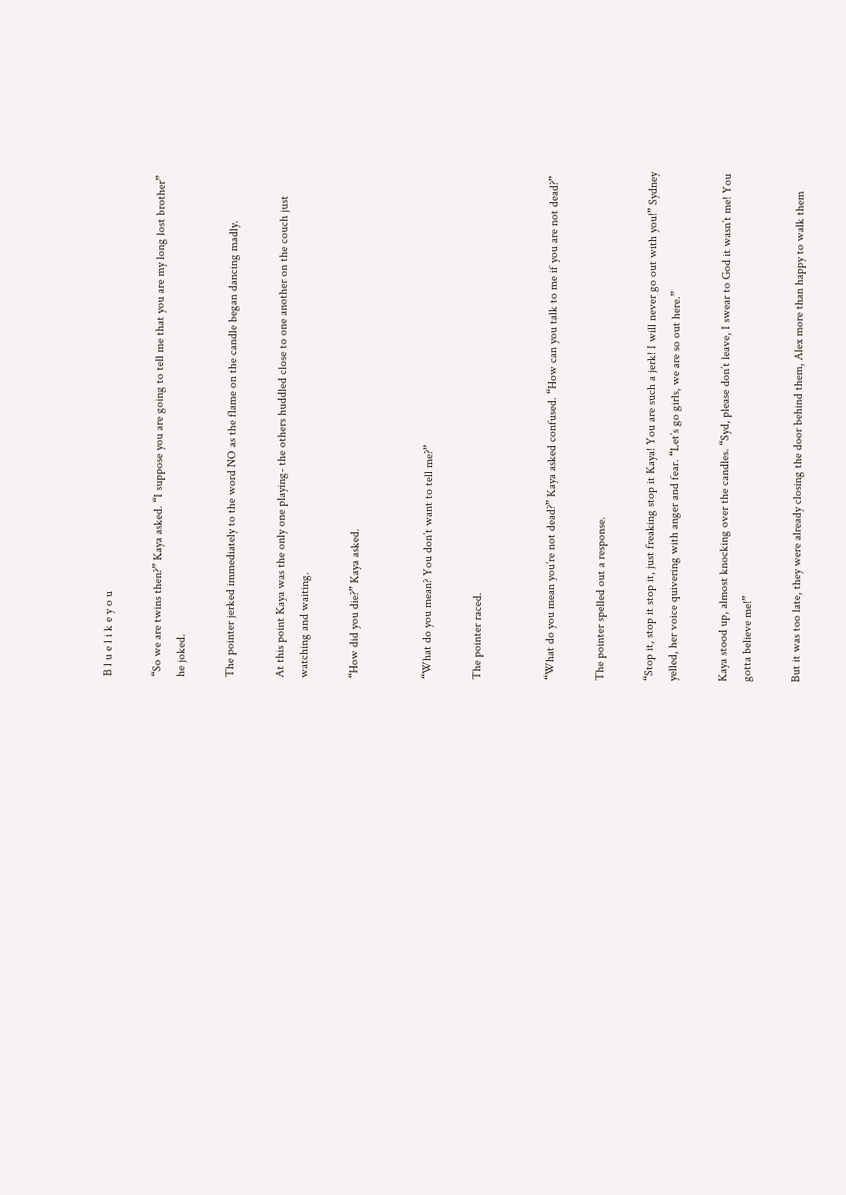B l u e l i k e y o u

“So we are twins then?” Kaya asked. “I suppose you are going to tell me that you are my long lost brother” he joked.

The pointer jerked immediately to the word NO as the flame on the candle began dancing madly.

At this point Kaya was the only one playing- the others huddled close to one another on the couch just watching and waiting.

“How did you die?” Kaya asked.


“What do you mean? You don’t want to tell me?”

The pointer raced.


“What do you mean you’re not dead?” Kaya asked confused. “How can you talk to me if you are not dead?”

The pointer spelled out a response.

“Stop it, stop it stop it, just freaking stop it Kaya! You are such a jerk! I will never go out with you!” Sydney yelled, her voice quivering with anger and fear. “Let’s go girls, we are so out here.”

Kaya stood up, almost knocking over the candles. “Syd, please don’t leave, I swear to God it wasn’t me! You gotta believe me!”

But it was too late, they were already closing the door behind them, Alex more than happy to walk them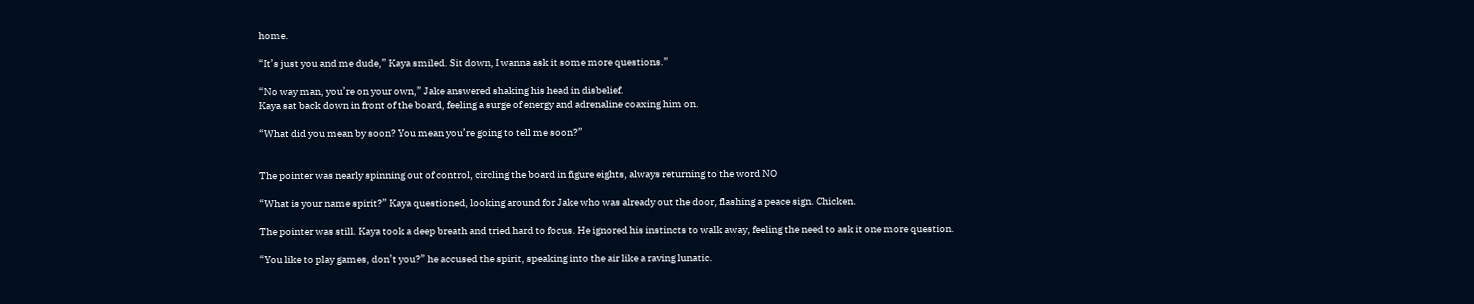home.

“It’s just you and me dude,” Kaya smiled. Sit down, I wanna ask it some more questions.”

“No way man, you’re on your own,” Jake answered shaking his head in disbelief.
Kaya sat back down in front of the board, feeling a surge of energy and adrenaline coaxing him on.

“What did you mean by soon? You mean you’re going to tell me soon?”


The pointer was nearly spinning out of control, circling the board in figure eights, always returning to the word NO

“What is your name spirit?” Kaya questioned, looking around for Jake who was already out the door, flashing a peace sign. Chicken.

The pointer was still. Kaya took a deep breath and tried hard to focus. He ignored his instincts to walk away, feeling the need to ask it one more question.

“You like to play games, don’t you?” he accused the spirit, speaking into the air like a raving lunatic.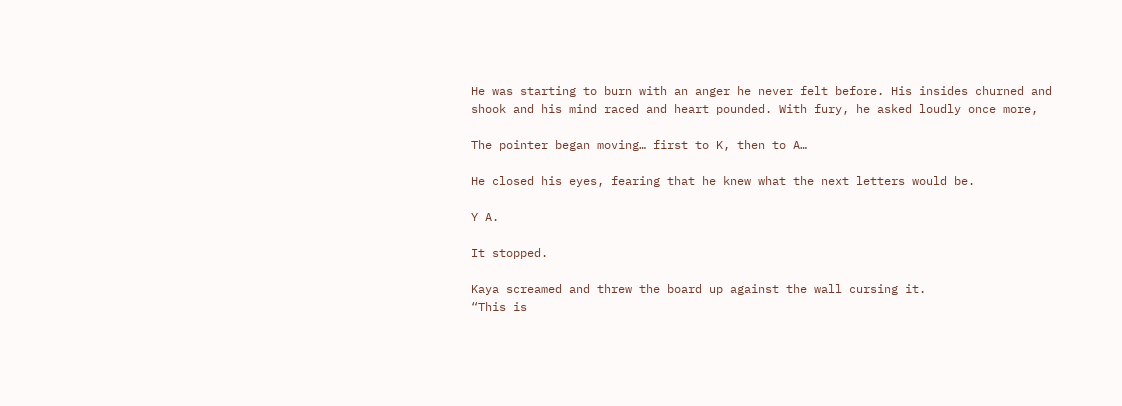He was starting to burn with an anger he never felt before. His insides churned and shook and his mind raced and heart pounded. With fury, he asked loudly once more,

The pointer began moving… first to K, then to A…

He closed his eyes, fearing that he knew what the next letters would be.

Y A.

It stopped.

Kaya screamed and threw the board up against the wall cursing it.
“This is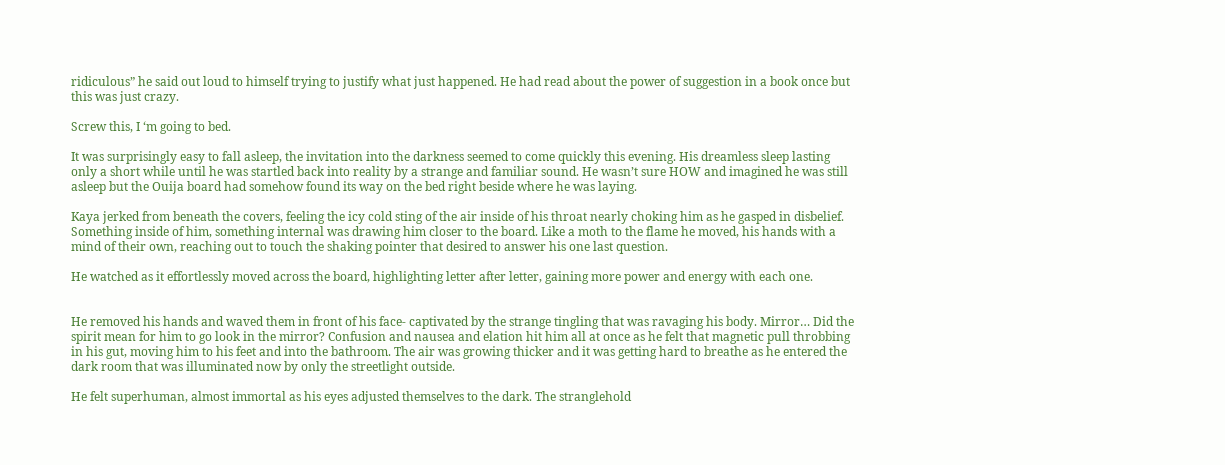ridiculous” he said out loud to himself trying to justify what just happened. He had read about the power of suggestion in a book once but this was just crazy.

Screw this, I ‘m going to bed.

It was surprisingly easy to fall asleep, the invitation into the darkness seemed to come quickly this evening. His dreamless sleep lasting only a short while until he was startled back into reality by a strange and familiar sound. He wasn’t sure HOW and imagined he was still asleep but the Ouija board had somehow found its way on the bed right beside where he was laying.

Kaya jerked from beneath the covers, feeling the icy cold sting of the air inside of his throat nearly choking him as he gasped in disbelief. Something inside of him, something internal was drawing him closer to the board. Like a moth to the flame he moved, his hands with a mind of their own, reaching out to touch the shaking pointer that desired to answer his one last question.

He watched as it effortlessly moved across the board, highlighting letter after letter, gaining more power and energy with each one.


He removed his hands and waved them in front of his face- captivated by the strange tingling that was ravaging his body. Mirror… Did the spirit mean for him to go look in the mirror? Confusion and nausea and elation hit him all at once as he felt that magnetic pull throbbing in his gut, moving him to his feet and into the bathroom. The air was growing thicker and it was getting hard to breathe as he entered the dark room that was illuminated now by only the streetlight outside.

He felt superhuman, almost immortal as his eyes adjusted themselves to the dark. The stranglehold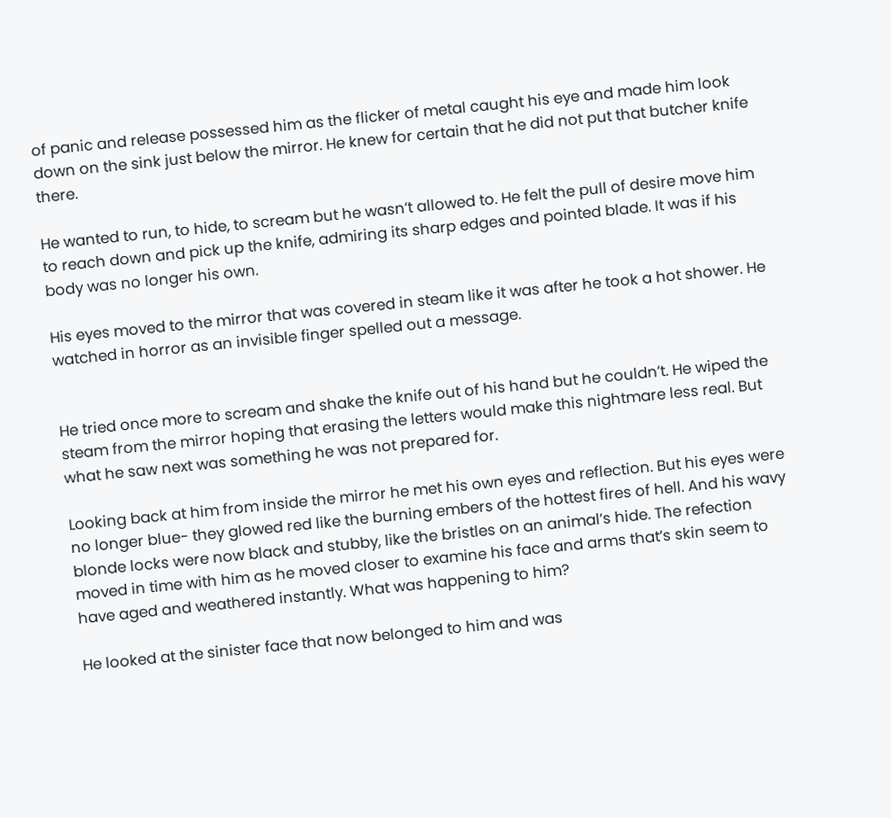of panic and release possessed him as the flicker of metal caught his eye and made him look down on the sink just below the mirror. He knew for certain that he did not put that butcher knife there.

He wanted to run, to hide, to scream but he wasn’t allowed to. He felt the pull of desire move him to reach down and pick up the knife, admiring its sharp edges and pointed blade. It was if his body was no longer his own.

His eyes moved to the mirror that was covered in steam like it was after he took a hot shower. He watched in horror as an invisible finger spelled out a message.


He tried once more to scream and shake the knife out of his hand but he couldn’t. He wiped the steam from the mirror hoping that erasing the letters would make this nightmare less real. But what he saw next was something he was not prepared for.

Looking back at him from inside the mirror he met his own eyes and reflection. But his eyes were no longer blue- they glowed red like the burning embers of the hottest fires of hell. And his wavy blonde locks were now black and stubby, like the bristles on an animal’s hide. The refection moved in time with him as he moved closer to examine his face and arms that’s skin seem to have aged and weathered instantly. What was happening to him?

He looked at the sinister face that now belonged to him and was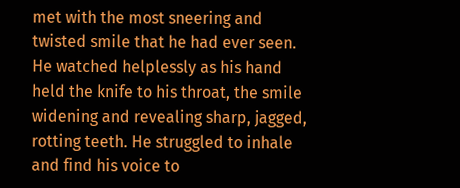met with the most sneering and twisted smile that he had ever seen. He watched helplessly as his hand held the knife to his throat, the smile widening and revealing sharp, jagged, rotting teeth. He struggled to inhale and find his voice to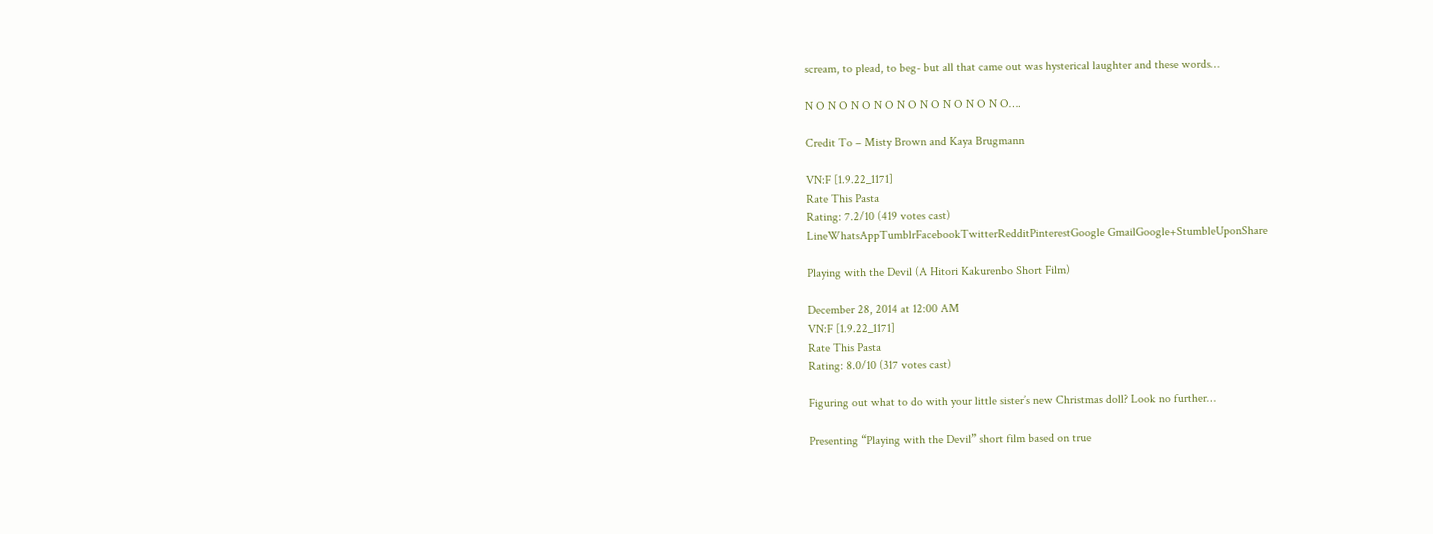scream, to plead, to beg- but all that came out was hysterical laughter and these words…

N O N O N O N O N O N O N O N O N O….

Credit To – Misty Brown and Kaya Brugmann

VN:F [1.9.22_1171]
Rate This Pasta
Rating: 7.2/10 (419 votes cast)
LineWhatsAppTumblrFacebookTwitterRedditPinterestGoogle GmailGoogle+StumbleUponShare

Playing with the Devil (A Hitori Kakurenbo Short Film)

December 28, 2014 at 12:00 AM
VN:F [1.9.22_1171]
Rate This Pasta
Rating: 8.0/10 (317 votes cast)

Figuring out what to do with your little sister’s new Christmas doll? Look no further…

Presenting “Playing with the Devil” short film based on true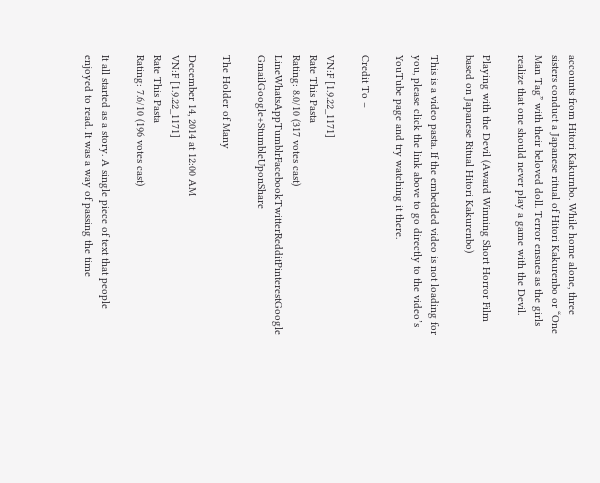accounts from Hitori Kakurnbo. While home alone, three sisters conduct a Japanese ritual of Hitori Kakurenbo or “One Man Tag” with their beloved doll. Terror ensues as the girls realize that one should never play a game with the Devil.

Playing with the Devil (Award Winning Short Horror Film based on Japanese Ritual Hitori Kakurenbo)

This is a video pasta. If the embedded video is not loading for you, please click the link above to go directly to the video’s YouTube page and try watching it there.

Credit To –

VN:F [1.9.22_1171]
Rate This Pasta
Rating: 8.0/10 (317 votes cast)
LineWhatsAppTumblrFacebookTwitterRedditPinterestGoogle GmailGoogle+StumbleUponShare

The Holder of Many

December 14, 2014 at 12:00 AM
VN:F [1.9.22_1171]
Rate This Pasta
Rating: 7.6/10 (196 votes cast)

It all started as a story. A single piece of text that people enjoyed to read. It was a way of passing the time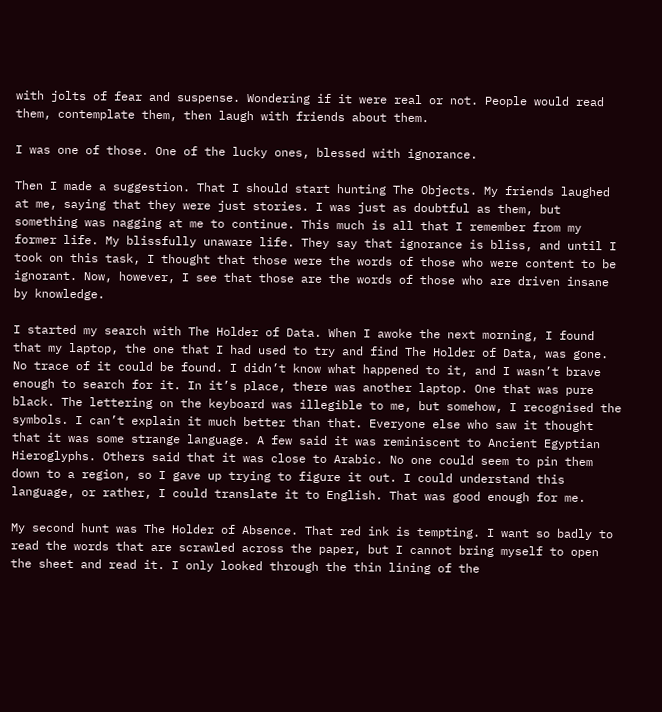with jolts of fear and suspense. Wondering if it were real or not. People would read them, contemplate them, then laugh with friends about them.

I was one of those. One of the lucky ones, blessed with ignorance.

Then I made a suggestion. That I should start hunting The Objects. My friends laughed at me, saying that they were just stories. I was just as doubtful as them, but something was nagging at me to continue. This much is all that I remember from my former life. My blissfully unaware life. They say that ignorance is bliss, and until I took on this task, I thought that those were the words of those who were content to be ignorant. Now, however, I see that those are the words of those who are driven insane by knowledge.

I started my search with The Holder of Data. When I awoke the next morning, I found that my laptop, the one that I had used to try and find The Holder of Data, was gone. No trace of it could be found. I didn’t know what happened to it, and I wasn’t brave enough to search for it. In it’s place, there was another laptop. One that was pure black. The lettering on the keyboard was illegible to me, but somehow, I recognised the symbols. I can’t explain it much better than that. Everyone else who saw it thought that it was some strange language. A few said it was reminiscent to Ancient Egyptian Hieroglyphs. Others said that it was close to Arabic. No one could seem to pin them down to a region, so I gave up trying to figure it out. I could understand this language, or rather, I could translate it to English. That was good enough for me.

My second hunt was The Holder of Absence. That red ink is tempting. I want so badly to read the words that are scrawled across the paper, but I cannot bring myself to open the sheet and read it. I only looked through the thin lining of the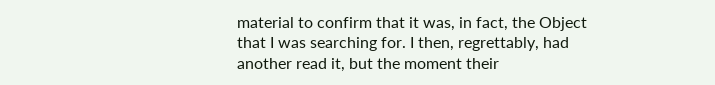material to confirm that it was, in fact, the Object that I was searching for. I then, regrettably, had another read it, but the moment their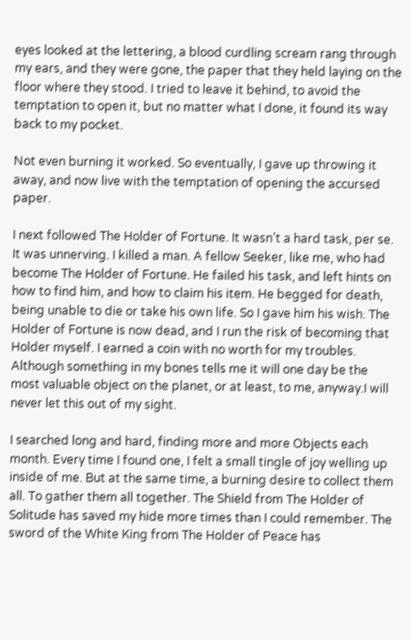eyes looked at the lettering, a blood curdling scream rang through my ears, and they were gone, the paper that they held laying on the floor where they stood. I tried to leave it behind, to avoid the temptation to open it, but no matter what I done, it found its way back to my pocket.

Not even burning it worked. So eventually, I gave up throwing it away, and now live with the temptation of opening the accursed paper.

I next followed The Holder of Fortune. It wasn’t a hard task, per se. It was unnerving. I killed a man. A fellow Seeker, like me, who had become The Holder of Fortune. He failed his task, and left hints on how to find him, and how to claim his item. He begged for death, being unable to die or take his own life. So I gave him his wish. The Holder of Fortune is now dead, and I run the risk of becoming that Holder myself. I earned a coin with no worth for my troubles. Although something in my bones tells me it will one day be the most valuable object on the planet, or at least, to me, anyway.I will never let this out of my sight.

I searched long and hard, finding more and more Objects each month. Every time I found one, I felt a small tingle of joy welling up inside of me. But at the same time, a burning desire to collect them all. To gather them all together. The Shield from The Holder of Solitude has saved my hide more times than I could remember. The sword of the White King from The Holder of Peace has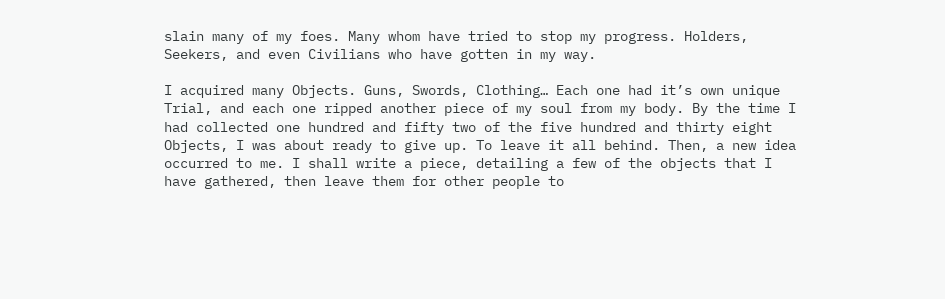slain many of my foes. Many whom have tried to stop my progress. Holders, Seekers, and even Civilians who have gotten in my way.

I acquired many Objects. Guns, Swords, Clothing… Each one had it’s own unique Trial, and each one ripped another piece of my soul from my body. By the time I had collected one hundred and fifty two of the five hundred and thirty eight Objects, I was about ready to give up. To leave it all behind. Then, a new idea occurred to me. I shall write a piece, detailing a few of the objects that I have gathered, then leave them for other people to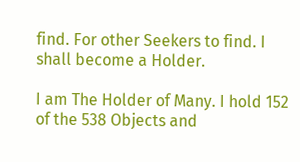find. For other Seekers to find. I shall become a Holder.

I am The Holder of Many. I hold 152 of the 538 Objects and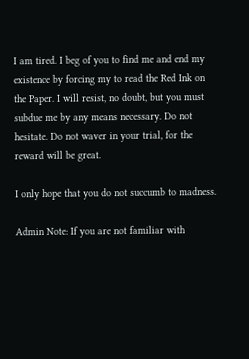I am tired. I beg of you to find me and end my existence by forcing my to read the Red Ink on the Paper. I will resist, no doubt, but you must subdue me by any means necessary. Do not hesitate. Do not waver in your trial, for the reward will be great.

I only hope that you do not succumb to madness.

Admin Note: If you are not familiar with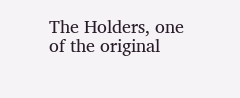The Holders, one of the original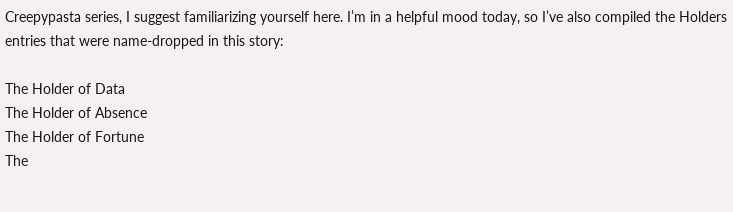Creepypasta series, I suggest familiarizing yourself here. I’m in a helpful mood today, so I’ve also compiled the Holders entries that were name-dropped in this story:

The Holder of Data
The Holder of Absence
The Holder of Fortune
The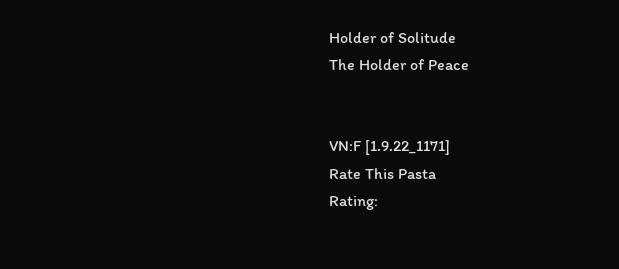Holder of Solitude
The Holder of Peace


VN:F [1.9.22_1171]
Rate This Pasta
Rating: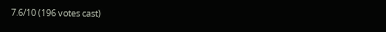7.6/10 (196 votes cast)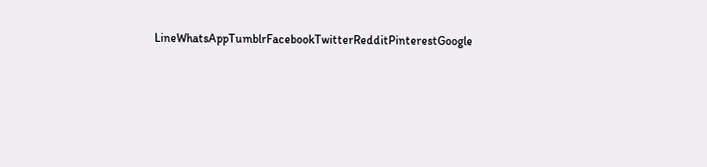LineWhatsAppTumblrFacebookTwitterRedditPinterestGoogle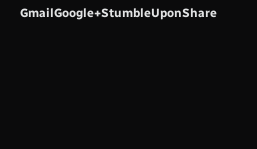GmailGoogle+StumbleUponShare